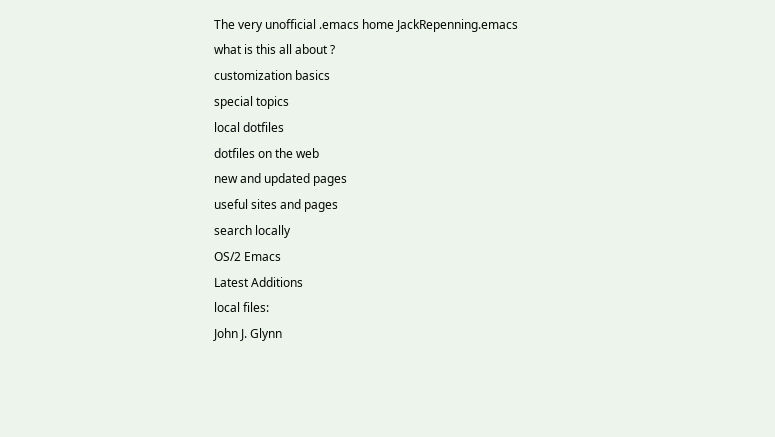The very unofficial .emacs home JackRepenning.emacs
what is this all about ?
customization basics
special topics
local dotfiles
dotfiles on the web
new and updated pages
useful sites and pages
search locally
OS/2 Emacs
Latest Additions
local files:
John J. Glynn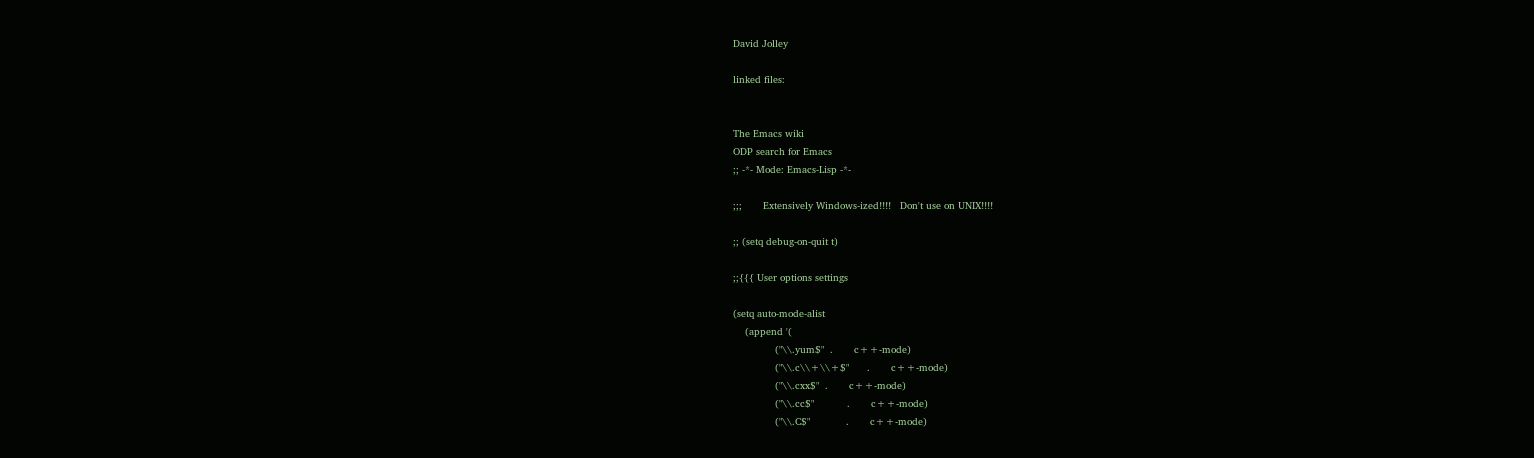David Jolley

linked files:


The Emacs wiki
ODP search for Emacs
;; -*- Mode: Emacs-Lisp -*-

;;;       Extensively Windows-ized!!!!   Don't use on UNIX!!!!

;; (setq debug-on-quit t)

;;{{{ User options settings

(setq auto-mode-alist
    (append '(
              ("\\.yum$"  .       c++-mode)
              ("\\.c\\+\\+$"      .       c++-mode)
              ("\\.cxx$"  .       c++-mode)
              ("\\.cc$"           .       c++-mode)
              ("\\.C$"            .       c++-mode)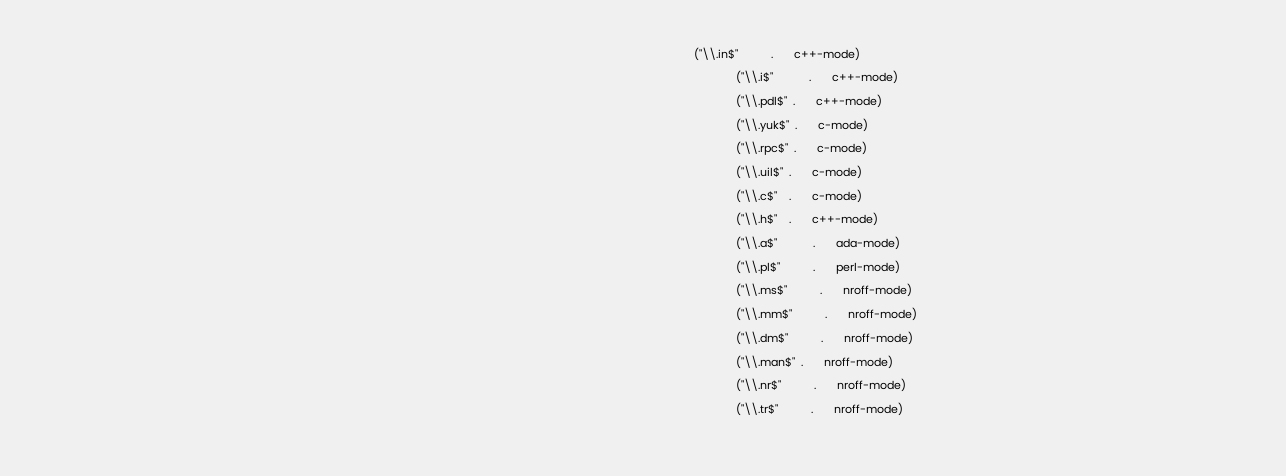("\\.in$"           .       c++-mode)
              ("\\.i$"            .       c++-mode)
              ("\\.pdl$"  .       c++-mode)
              ("\\.yuk$"  .       c-mode)
              ("\\.rpc$"  .       c-mode)
              ("\\.uil$"  .       c-mode)
              ("\\.c$"    .       c-mode)
              ("\\.h$"    .       c++-mode)
              ("\\.a$"            .       ada-mode)
              ("\\.pl$"           .       perl-mode)
              ("\\.ms$"           .       nroff-mode)
              ("\\.mm$"           .       nroff-mode)
              ("\\.dm$"           .       nroff-mode)
              ("\\.man$"  .       nroff-mode)
              ("\\.nr$"           .       nroff-mode)
              ("\\.tr$"           .       nroff-mode)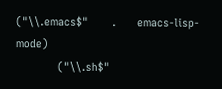("\\.emacs$"        .       emacs-lisp-mode)
              ("\\.sh$"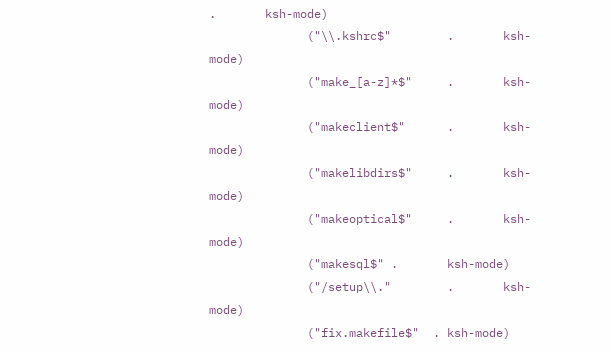.       ksh-mode)
              ("\\.kshrc$"        .       ksh-mode)
              ("make_[a-z]*$"     .       ksh-mode)
              ("makeclient$"      .       ksh-mode)
              ("makelibdirs$"     .       ksh-mode)
              ("makeoptical$"     .       ksh-mode)
              ("makesql$" .       ksh-mode)
              ("/setup\\."        .       ksh-mode)
              ("fix.makefile$"  . ksh-mode)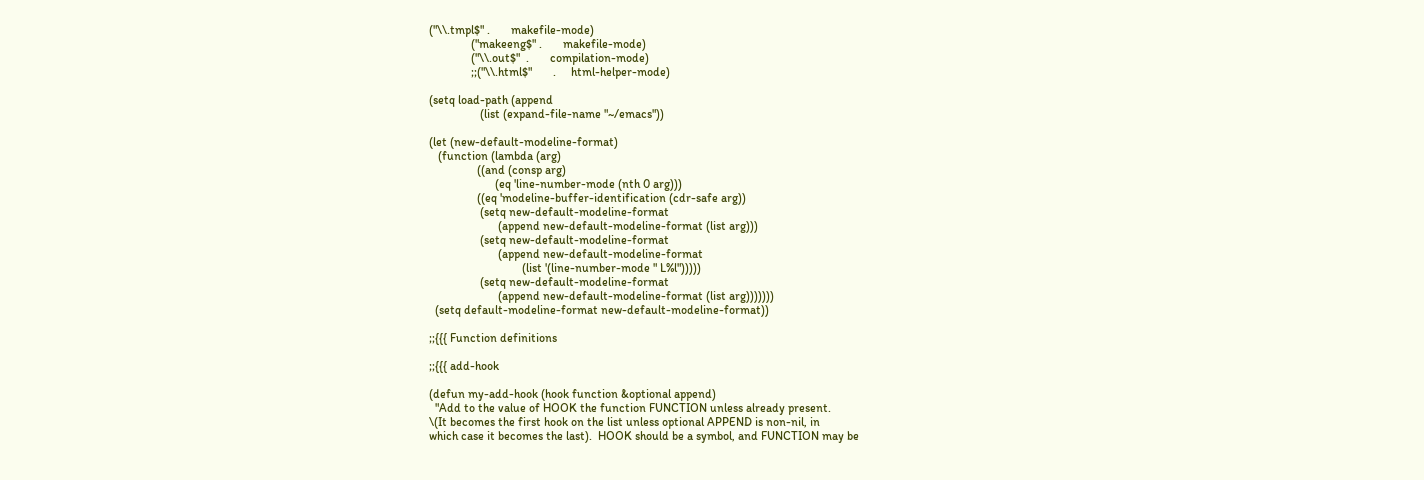("\\.tmpl$" .       makefile-mode)
              ("makeeng$" .       makefile-mode)
              ("\\.out$"  .       compilation-mode)
              ;;("\\.html$"       .     html-helper-mode)

(setq load-path (append
                 (list (expand-file-name "~/emacs"))

(let (new-default-modeline-format)
   (function (lambda (arg)
                ((and (consp arg)
                      (eq 'line-number-mode (nth 0 arg)))
                ((eq 'modeline-buffer-identification (cdr-safe arg))
                 (setq new-default-modeline-format
                       (append new-default-modeline-format (list arg)))
                 (setq new-default-modeline-format
                       (append new-default-modeline-format
                               (list '(line-number-mode " L%l")))))
                 (setq new-default-modeline-format
                       (append new-default-modeline-format (list arg)))))))
  (setq default-modeline-format new-default-modeline-format))

;;{{{ Function definitions

;;{{{ add-hook

(defun my-add-hook (hook function &optional append)
  "Add to the value of HOOK the function FUNCTION unless already present.
\(It becomes the first hook on the list unless optional APPEND is non-nil, in
which case it becomes the last).  HOOK should be a symbol, and FUNCTION may be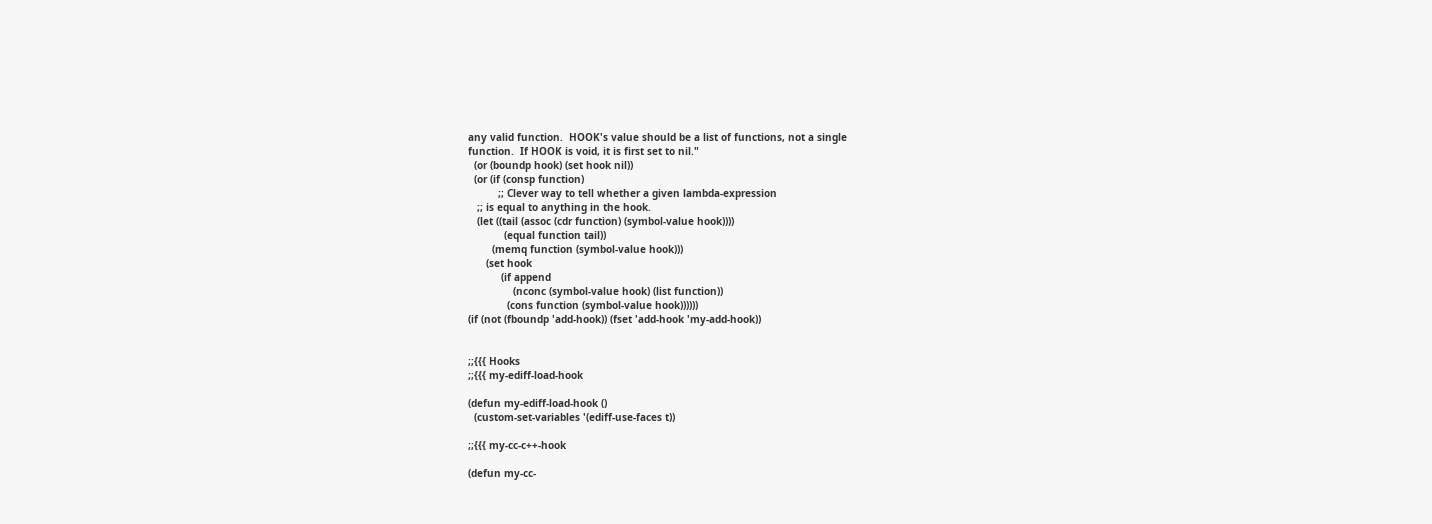any valid function.  HOOK's value should be a list of functions, not a single
function.  If HOOK is void, it is first set to nil."
  (or (boundp hook) (set hook nil))
  (or (if (consp function)
          ;; Clever way to tell whether a given lambda-expression
   ;; is equal to anything in the hook.
   (let ((tail (assoc (cdr function) (symbol-value hook))))
            (equal function tail))
        (memq function (symbol-value hook)))
      (set hook
           (if append
               (nconc (symbol-value hook) (list function))
             (cons function (symbol-value hook))))))
(if (not (fboundp 'add-hook)) (fset 'add-hook 'my-add-hook))


;;{{{ Hooks
;;{{{ my-ediff-load-hook

(defun my-ediff-load-hook ()
  (custom-set-variables '(ediff-use-faces t))

;;{{{ my-cc-c++-hook

(defun my-cc-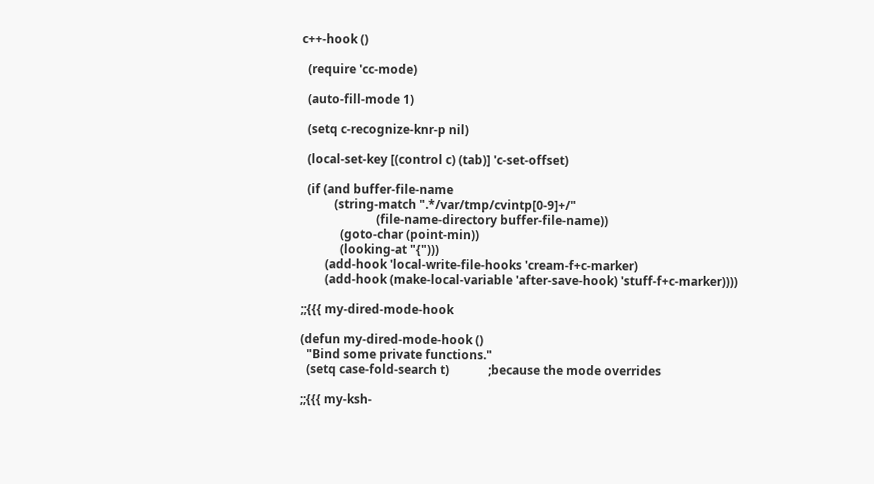c++-hook ()

  (require 'cc-mode)

  (auto-fill-mode 1)

  (setq c-recognize-knr-p nil)

  (local-set-key [(control c) (tab)] 'c-set-offset)

  (if (and buffer-file-name
           (string-match ".*/var/tmp/cvintp[0-9]+/"
                         (file-name-directory buffer-file-name))
             (goto-char (point-min))
             (looking-at "{")))
        (add-hook 'local-write-file-hooks 'cream-f+c-marker)
        (add-hook (make-local-variable 'after-save-hook) 'stuff-f+c-marker))))

;;{{{ my-dired-mode-hook

(defun my-dired-mode-hook ()
  "Bind some private functions."
  (setq case-fold-search t)             ;because the mode overrides

;;{{{ my-ksh-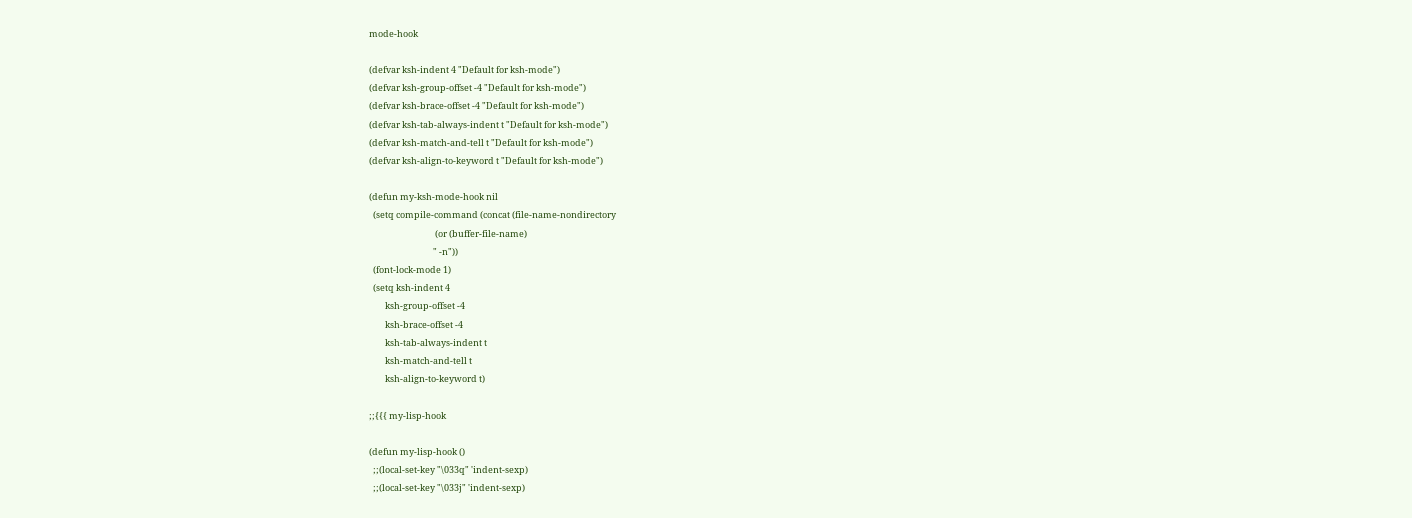mode-hook

(defvar ksh-indent 4 "Default for ksh-mode")
(defvar ksh-group-offset -4 "Default for ksh-mode")
(defvar ksh-brace-offset -4 "Default for ksh-mode")
(defvar ksh-tab-always-indent t "Default for ksh-mode")
(defvar ksh-match-and-tell t "Default for ksh-mode")
(defvar ksh-align-to-keyword t "Default for ksh-mode")

(defun my-ksh-mode-hook nil
  (setq compile-command (concat (file-name-nondirectory
                                 (or (buffer-file-name)
                                " -n"))
  (font-lock-mode 1)
  (setq ksh-indent 4
        ksh-group-offset -4
        ksh-brace-offset -4
        ksh-tab-always-indent t
        ksh-match-and-tell t
        ksh-align-to-keyword t)

;;{{{ my-lisp-hook

(defun my-lisp-hook ()
  ;;(local-set-key "\033q" 'indent-sexp)
  ;;(local-set-key "\033j" 'indent-sexp)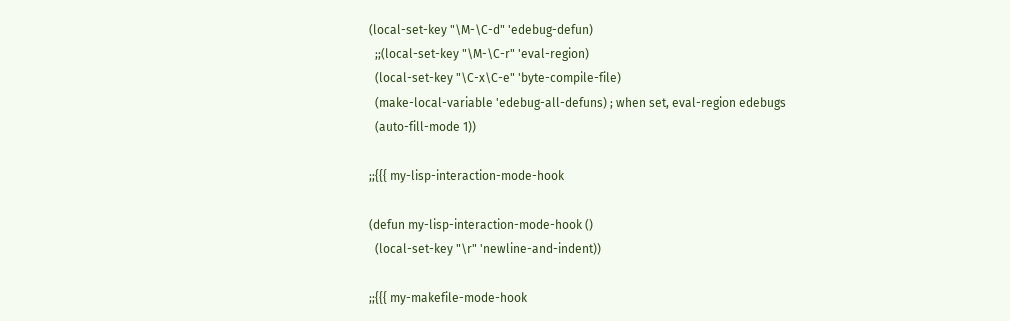(local-set-key "\M-\C-d" 'edebug-defun)
  ;;(local-set-key "\M-\C-r" 'eval-region)
  (local-set-key "\C-x\C-e" 'byte-compile-file)
  (make-local-variable 'edebug-all-defuns) ; when set, eval-region edebugs
  (auto-fill-mode 1))

;;{{{ my-lisp-interaction-mode-hook

(defun my-lisp-interaction-mode-hook ()
  (local-set-key "\r" 'newline-and-indent))

;;{{{ my-makefile-mode-hook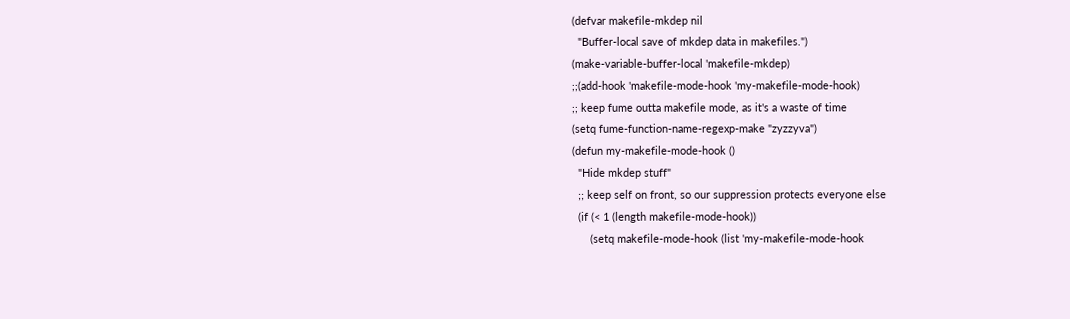(defvar makefile-mkdep nil
  "Buffer-local save of mkdep data in makefiles.")
(make-variable-buffer-local 'makefile-mkdep)
;;(add-hook 'makefile-mode-hook 'my-makefile-mode-hook)
;; keep fume outta makefile mode, as it's a waste of time
(setq fume-function-name-regexp-make "zyzzyva")
(defun my-makefile-mode-hook ()
  "Hide mkdep stuff"
  ;; keep self on front, so our suppression protects everyone else
  (if (< 1 (length makefile-mode-hook))
      (setq makefile-mode-hook (list 'my-makefile-mode-hook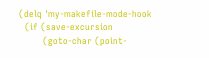(delq 'my-makefile-mode-hook
  (if (save-excursion
        (goto-char (point-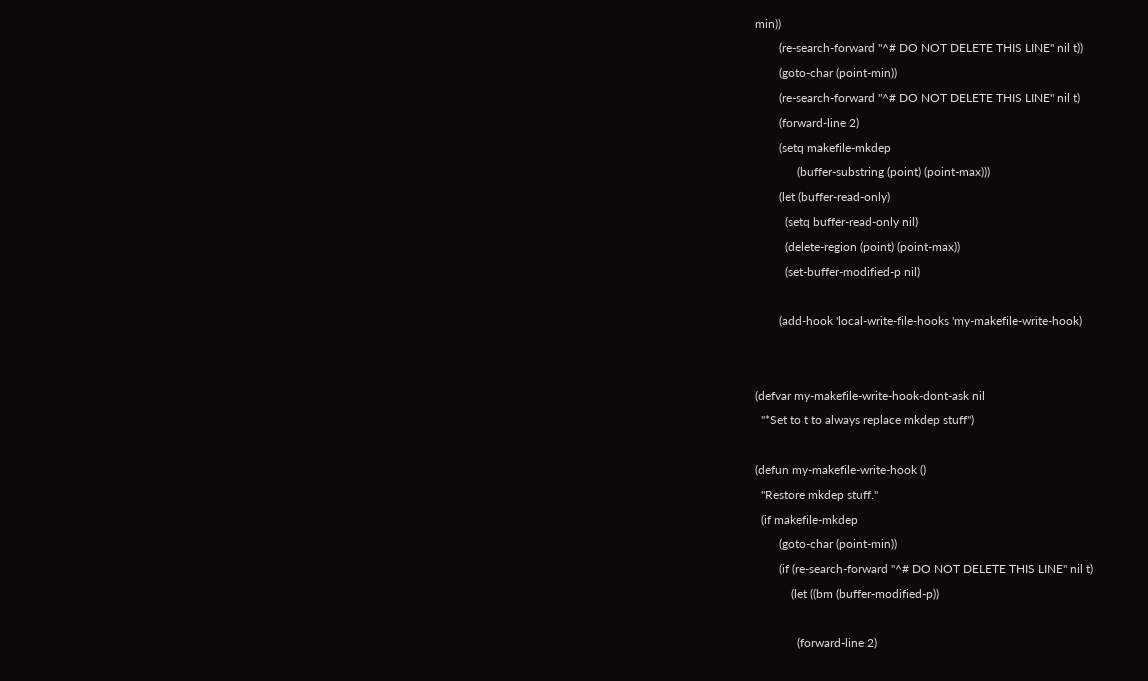min))
        (re-search-forward "^# DO NOT DELETE THIS LINE" nil t))
        (goto-char (point-min))
        (re-search-forward "^# DO NOT DELETE THIS LINE" nil t)
        (forward-line 2)
        (setq makefile-mkdep
              (buffer-substring (point) (point-max)))
        (let (buffer-read-only)
          (setq buffer-read-only nil)
          (delete-region (point) (point-max))
          (set-buffer-modified-p nil)

        (add-hook 'local-write-file-hooks 'my-makefile-write-hook)


(defvar my-makefile-write-hook-dont-ask nil
  "*Set to t to always replace mkdep stuff")

(defun my-makefile-write-hook ()
  "Restore mkdep stuff."
  (if makefile-mkdep
        (goto-char (point-min))
        (if (re-search-forward "^# DO NOT DELETE THIS LINE" nil t)
            (let ((bm (buffer-modified-p))

              (forward-line 2)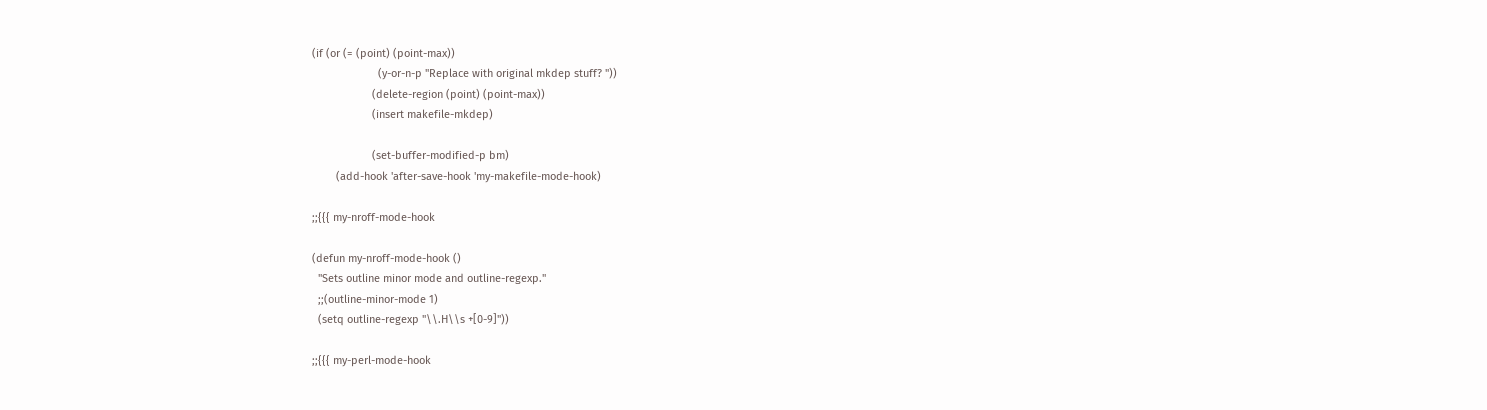(if (or (= (point) (point-max))
                      (y-or-n-p "Replace with original mkdep stuff? "))
                    (delete-region (point) (point-max))
                    (insert makefile-mkdep)

                    (set-buffer-modified-p bm)
        (add-hook 'after-save-hook 'my-makefile-mode-hook)

;;{{{ my-nroff-mode-hook

(defun my-nroff-mode-hook ()
  "Sets outline minor mode and outline-regexp."
  ;;(outline-minor-mode 1)
  (setq outline-regexp "\\.H\\s +[0-9]"))

;;{{{ my-perl-mode-hook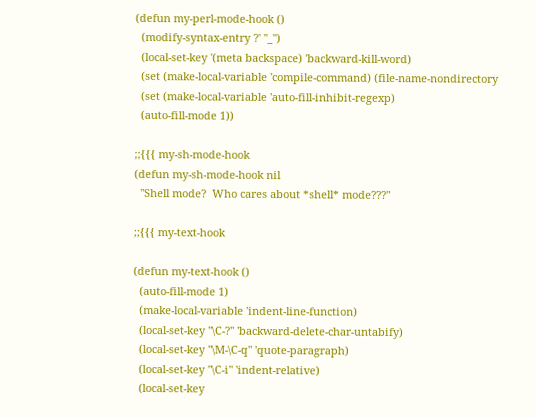(defun my-perl-mode-hook ()
  (modify-syntax-entry ?' "_")
  (local-set-key '(meta backspace) 'backward-kill-word)
  (set (make-local-variable 'compile-command) (file-name-nondirectory
  (set (make-local-variable 'auto-fill-inhibit-regexp)
  (auto-fill-mode 1))

;;{{{ my-sh-mode-hook
(defun my-sh-mode-hook nil
  "Shell mode?  Who cares about *shell* mode???"

;;{{{ my-text-hook

(defun my-text-hook ()
  (auto-fill-mode 1)
  (make-local-variable 'indent-line-function)
  (local-set-key "\C-?" 'backward-delete-char-untabify)
  (local-set-key "\M-\C-q" 'quote-paragraph)
  (local-set-key "\C-i" 'indent-relative)
  (local-set-key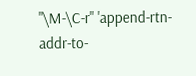"\M-\C-r" 'append-rtn-addr-to-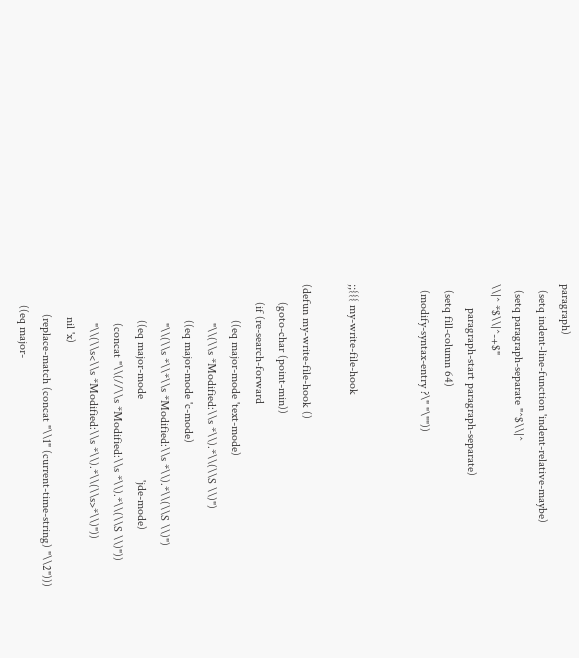paragraph)
  (setq indent-line-function 'indent-relative-maybe)
  (setq paragraph-separate "^$\\|^
\\|^ *$\\|^-+$"
        paragraph-start paragraph-separate)
  (setq fill-column 64)
  (modify-syntax-entry ?\" "\""))


;;{{{ my-write-file-hook

(defun my-write-file-hook ()
      (goto-char (point-min))
      (if (re-search-forward
            ((eq major-mode 'text-mode)
             "\\(\\s *Modified:\\s *\\).*\\(\\S \\)")
            ((eq major-mode 'c-mode)
             "\\(\\s *\\*\\s *Modified:\\s *\\).*\\(\\S \\)")
            ((eq major-mode                           'jde-mode)
             (concat "\\(//\\s *Modified:\\s *\\).*\\(\\S \\)"))
             "\\(\\s<\\s *Modified:\\s *\\).*\\(\\s>*\\)"))
           nil 'x)
          (replace-match (concat "\\1" (current-time-string) "\\2")))
       ((eq major-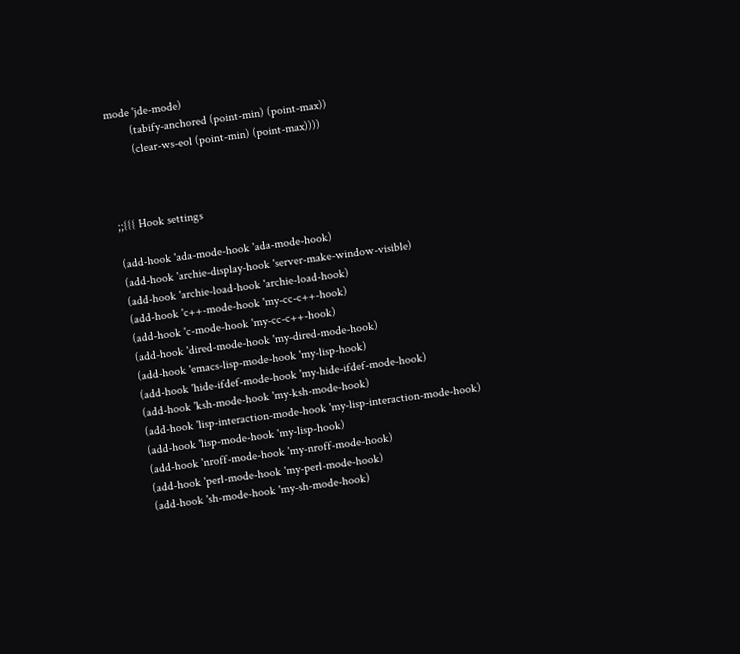mode 'jde-mode)
        (tabify-anchored (point-min) (point-max))
        (clear-ws-eol (point-min) (point-max))))



;;{{{ Hook settings

(add-hook 'ada-mode-hook 'ada-mode-hook)
(add-hook 'archie-display-hook 'server-make-window-visible)
(add-hook 'archie-load-hook 'archie-load-hook)
(add-hook 'c++-mode-hook 'my-cc-c++-hook)
(add-hook 'c-mode-hook 'my-cc-c++-hook)
(add-hook 'dired-mode-hook 'my-dired-mode-hook)
(add-hook 'emacs-lisp-mode-hook 'my-lisp-hook)
(add-hook 'hide-ifdef-mode-hook 'my-hide-ifdef-mode-hook)
(add-hook 'ksh-mode-hook 'my-ksh-mode-hook)
(add-hook 'lisp-interaction-mode-hook 'my-lisp-interaction-mode-hook)
(add-hook 'lisp-mode-hook 'my-lisp-hook)
(add-hook 'nroff-mode-hook 'my-nroff-mode-hook)
(add-hook 'perl-mode-hook 'my-perl-mode-hook)
(add-hook 'sh-mode-hook 'my-sh-mode-hook)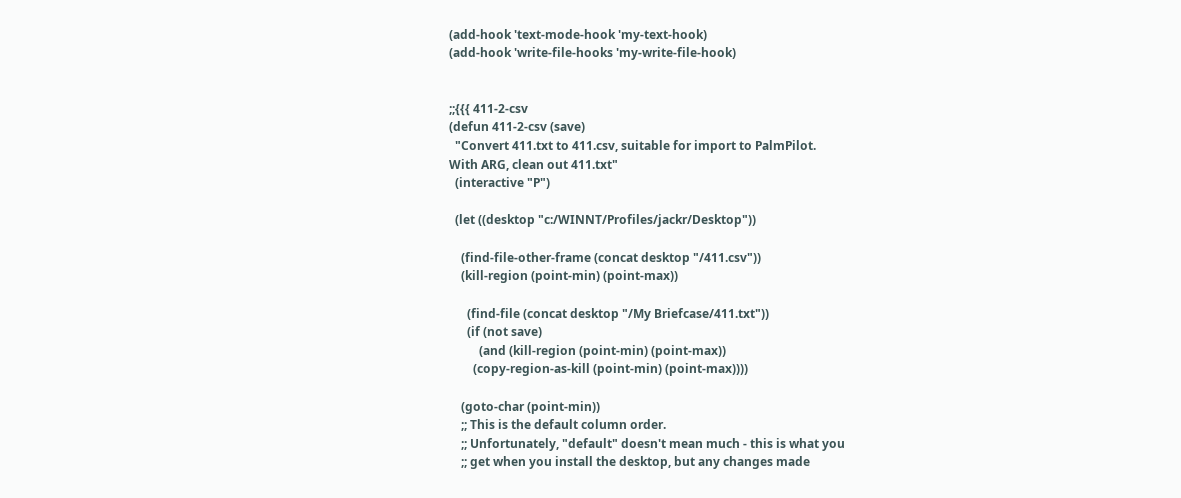(add-hook 'text-mode-hook 'my-text-hook)
(add-hook 'write-file-hooks 'my-write-file-hook)


;;{{{ 411-2-csv
(defun 411-2-csv (save)
  "Convert 411.txt to 411.csv, suitable for import to PalmPilot.
With ARG, clean out 411.txt"
  (interactive "P")

  (let ((desktop "c:/WINNT/Profiles/jackr/Desktop"))

    (find-file-other-frame (concat desktop "/411.csv"))
    (kill-region (point-min) (point-max))

      (find-file (concat desktop "/My Briefcase/411.txt"))
      (if (not save)
          (and (kill-region (point-min) (point-max))
        (copy-region-as-kill (point-min) (point-max))))

    (goto-char (point-min))
    ;; This is the default column order.
    ;; Unfortunately, "default" doesn't mean much - this is what you
    ;; get when you install the desktop, but any changes made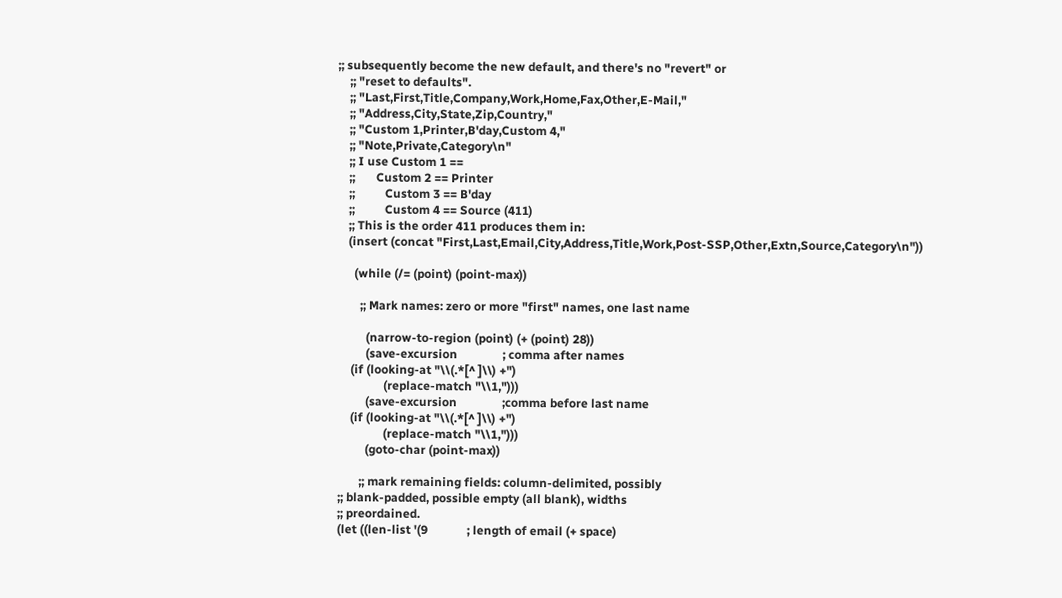;; subsequently become the new default, and there's no "revert" or
    ;; "reset to defaults".
    ;; "Last,First,Title,Company,Work,Home,Fax,Other,E-Mail,"
    ;; "Address,City,State,Zip,Country,"
    ;; "Custom 1,Printer,B'day,Custom 4,"
    ;; "Note,Private,Category\n"
    ;; I use Custom 1 ==
    ;;       Custom 2 == Printer
    ;;          Custom 3 == B'day
    ;;          Custom 4 == Source (411)
    ;; This is the order 411 produces them in:
    (insert (concat "First,Last,Email,City,Address,Title,Work,Post-SSP,Other,Extn,Source,Category\n"))

      (while (/= (point) (point-max))

        ;; Mark names: zero or more "first" names, one last name

          (narrow-to-region (point) (+ (point) 28))
          (save-excursion               ; comma after names
     (if (looking-at "\\(.*[^ ]\\) +")
                (replace-match "\\1,")))
          (save-excursion               ;comma before last name
     (if (looking-at "\\(.*[^ ]\\) +")
                (replace-match "\\1,")))
          (goto-char (point-max))

        ;; mark remaining fields: column-delimited, possibly
 ;; blank-padded, possible empty (all blank), widths
 ;; preordained.
 (let ((len-list '(9             ; length of email (+ space)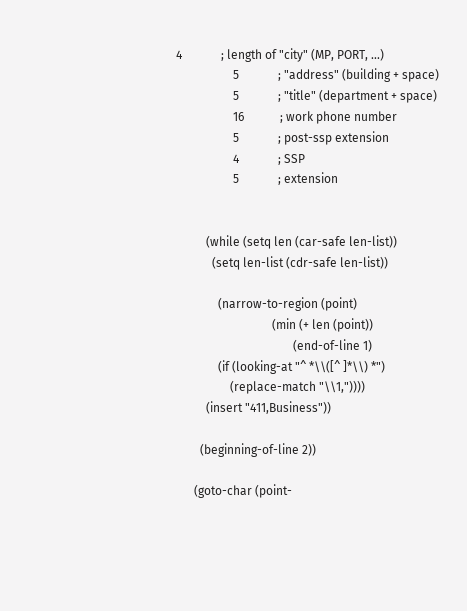4             ; length of "city" (MP, PORT, ...)
                   5             ; "address" (building + space)
                   5             ; "title" (department + space)
                   16            ; work phone number
                   5             ; post-ssp extension
                   4             ; SSP
                   5             ; extension


          (while (setq len (car-safe len-list))
            (setq len-list (cdr-safe len-list))

              (narrow-to-region (point)
                                (min (+ len (point))
                                       (end-of-line 1)
              (if (looking-at "^ *\\([^ ]*\\) *")
                  (replace-match "\\1,"))))
          (insert "411,Business"))

        (beginning-of-line 2))

      (goto-char (point-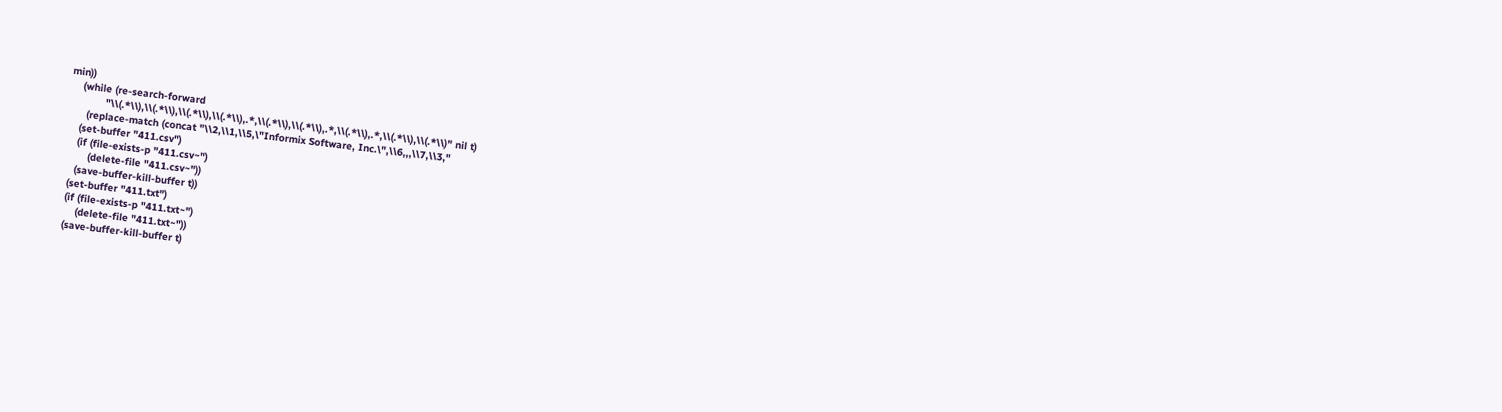min))
    (while (re-search-forward
            "\\(.*\\),\\(.*\\),\\(.*\\),\\(.*\\),.*,\\(.*\\),\\(.*\\),.*,\\(.*\\),.*,\\(.*\\),\\(.*\\)" nil t)
      (replace-match (concat "\\2,\\1,\\5,\"Informix Software, Inc.\",\\6,,,\\7,\\3,"
    (set-buffer "411.csv")
    (if (file-exists-p "411.csv~")
        (delete-file "411.csv~"))
    (save-buffer-kill-buffer t))
  (set-buffer "411.txt")
  (if (file-exists-p "411.txt~")
      (delete-file "411.txt~"))
  (save-buffer-kill-buffer t)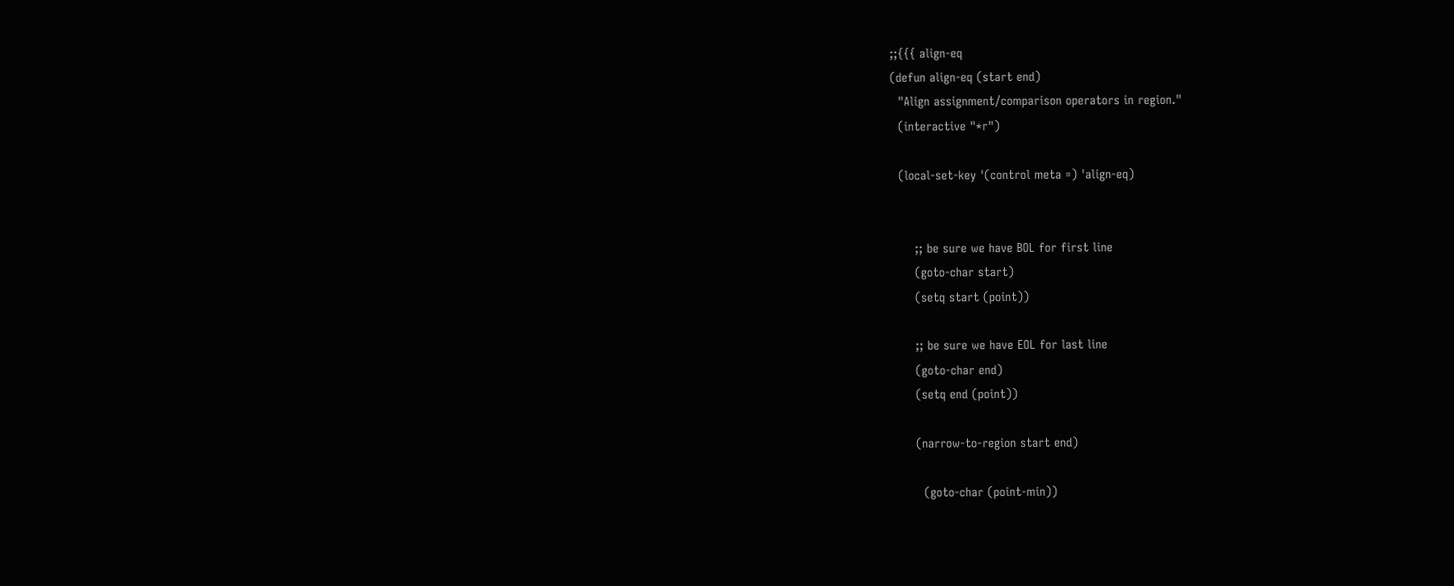;;{{{ align-eq
(defun align-eq (start end)
  "Align assignment/comparison operators in region."
  (interactive "*r")

  (local-set-key '(control meta =) 'align-eq)


      ;; be sure we have BOL for first line
      (goto-char start)
      (setq start (point))

      ;; be sure we have EOL for last line
      (goto-char end)
      (setq end (point))

      (narrow-to-region start end)

        (goto-char (point-min))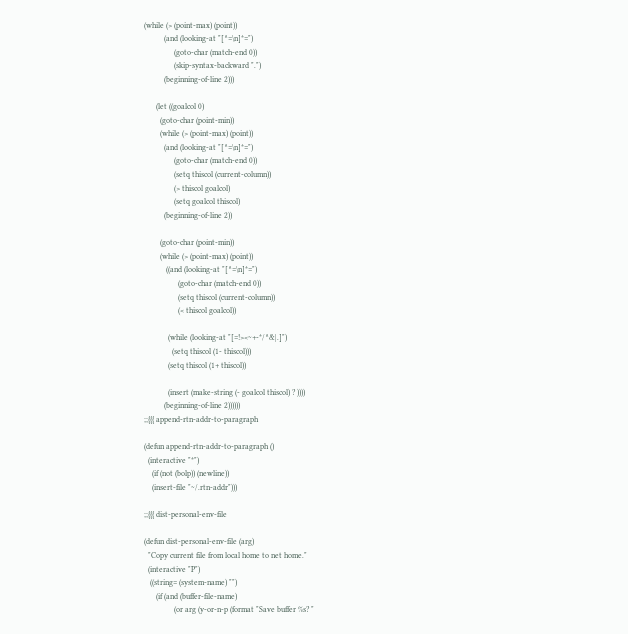(while (> (point-max) (point))
          (and (looking-at "[^=\n]*=")
               (goto-char (match-end 0))
               (skip-syntax-backward ".")
          (beginning-of-line 2)))

      (let ((goalcol 0)
        (goto-char (point-min))
        (while (> (point-max) (point))
          (and (looking-at "[^=\n]*=")
               (goto-char (match-end 0))
               (setq thiscol (current-column))
               (> thiscol goalcol)
               (setq goalcol thiscol)
          (beginning-of-line 2))

        (goto-char (point-min))
        (while (> (point-max) (point))
           ((and (looking-at "[^=\n]*=")
                 (goto-char (match-end 0))
                 (setq thiscol (current-column))
                 (< thiscol goalcol))

            (while (looking-at "[=!><~+-*/^&|.]")
              (setq thiscol (1- thiscol)))
            (setq thiscol (1+ thiscol))

            (insert (make-string (- goalcol thiscol) ? ))))
          (beginning-of-line 2))))))
;;{{{ append-rtn-addr-to-paragraph

(defun append-rtn-addr-to-paragraph ()
  (interactive "*")
    (if (not (bolp)) (newline))
    (insert-file "~/.rtn-addr")))

;;{{{ dist-personal-env-file

(defun dist-personal-env-file (arg)
  "Copy current file from local home to net home."
  (interactive "P")
   ((string= (system-name) "")
      (if (and (buffer-file-name)
               (or arg (y-or-n-p (format "Save buffer %s? "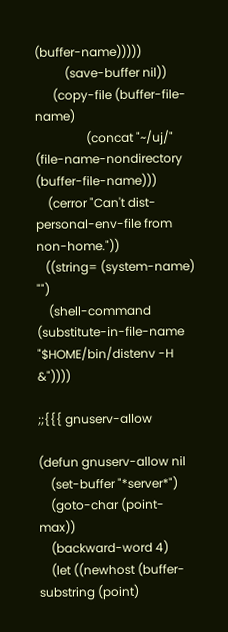(buffer-name)))))
          (save-buffer nil))
      (copy-file (buffer-file-name)
                 (concat "~/uj/" (file-name-nondirectory (buffer-file-name)))
    (cerror "Can't dist-personal-env-file from non-home."))
   ((string= (system-name) "")
    (shell-command (substitute-in-file-name "$HOME/bin/distenv -H &"))))

;;{{{ gnuserv-allow

(defun gnuserv-allow nil
    (set-buffer "*server*")
    (goto-char (point-max))
    (backward-word 4)
    (let ((newhost (buffer-substring (point)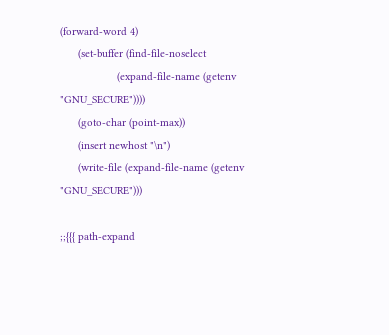(forward-word 4)
      (set-buffer (find-file-noselect
                   (expand-file-name (getenv "GNU_SECURE"))))
      (goto-char (point-max))
      (insert newhost "\n")
      (write-file (expand-file-name (getenv "GNU_SECURE")))

;;{{{ path-expand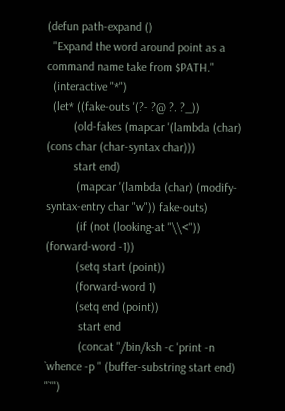(defun path-expand ()
  "Expand the word around point as a command name take from $PATH."
  (interactive "*")
  (let* ((fake-outs '(?- ?@ ?. ?_))
         (old-fakes (mapcar '(lambda (char) (cons char (char-syntax char)))
         start end)
          (mapcar '(lambda (char) (modify-syntax-entry char "w")) fake-outs)
          (if (not (looking-at "\\<")) (forward-word -1))
          (setq start (point))
          (forward-word 1)
          (setq end (point))
           start end
           (concat "/bin/ksh -c 'print -n `whence -p " (buffer-substring start end) "`'")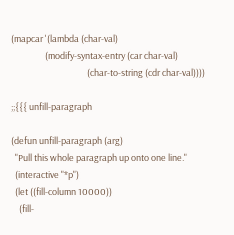(mapcar '(lambda (char-val)
                 (modify-syntax-entry (car char-val)
                                      (char-to-string (cdr char-val))))

;;{{{ unfill-paragraph

(defun unfill-paragraph (arg)
  "Pull this whole paragraph up onto one line."
  (interactive "*p")
  (let ((fill-column 10000))
    (fill-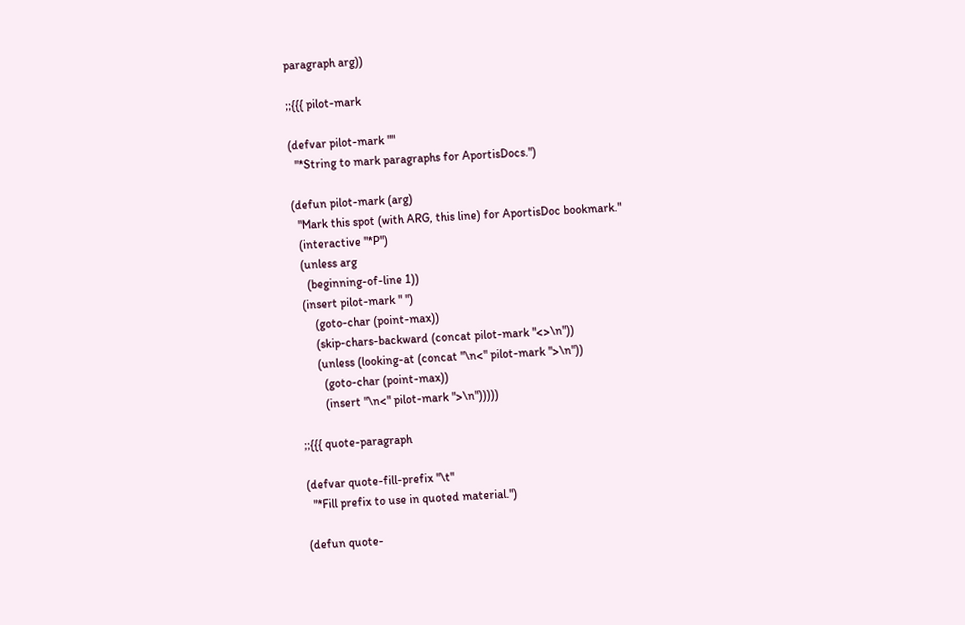paragraph arg))

;;{{{ pilot-mark

(defvar pilot-mark ""
  "*String to mark paragraphs for AportisDocs.")

(defun pilot-mark (arg)
  "Mark this spot (with ARG, this line) for AportisDoc bookmark."
  (interactive "*P")
  (unless arg
    (beginning-of-line 1))
  (insert pilot-mark " ")
      (goto-char (point-max))
      (skip-chars-backward (concat pilot-mark "<>\n"))
      (unless (looking-at (concat "\n<" pilot-mark ">\n"))
        (goto-char (point-max))
        (insert "\n<" pilot-mark ">\n")))))

;;{{{ quote-paragraph

(defvar quote-fill-prefix "\t"
  "*Fill prefix to use in quoted material.")

(defun quote-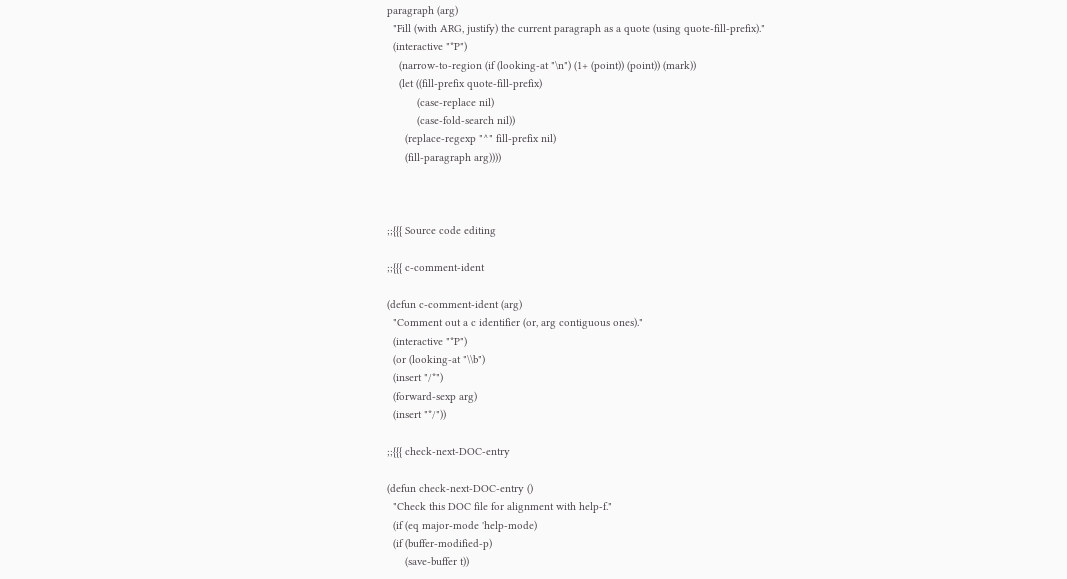paragraph (arg)
  "Fill (with ARG, justify) the current paragraph as a quote (using quote-fill-prefix)."
  (interactive "*P")
    (narrow-to-region (if (looking-at "\n") (1+ (point)) (point)) (mark))
    (let ((fill-prefix quote-fill-prefix)
          (case-replace nil)
          (case-fold-search nil))
      (replace-regexp "^" fill-prefix nil)
      (fill-paragraph arg))))



;;{{{ Source code editing

;;{{{ c-comment-ident

(defun c-comment-ident (arg)
  "Comment out a c identifier (or, arg contiguous ones)."
  (interactive "*P")
  (or (looking-at "\\b")
  (insert "/*")
  (forward-sexp arg)
  (insert "*/"))

;;{{{ check-next-DOC-entry

(defun check-next-DOC-entry ()
  "Check this DOC file for alignment with help-f."
  (if (eq major-mode 'help-mode)
  (if (buffer-modified-p)
      (save-buffer t))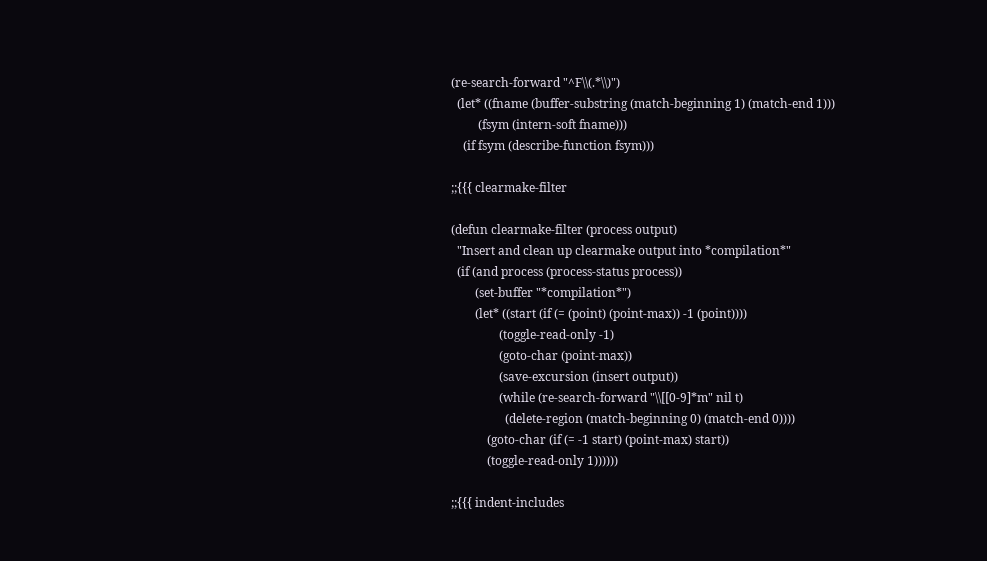(re-search-forward "^F\\(.*\\)")
  (let* ((fname (buffer-substring (match-beginning 1) (match-end 1)))
         (fsym (intern-soft fname)))
    (if fsym (describe-function fsym)))

;;{{{ clearmake-filter

(defun clearmake-filter (process output)
  "Insert and clean up clearmake output into *compilation*"
  (if (and process (process-status process))
        (set-buffer "*compilation*")
        (let* ((start (if (= (point) (point-max)) -1 (point))))
                (toggle-read-only -1)
                (goto-char (point-max))
                (save-excursion (insert output))
                (while (re-search-forward "\\[[0-9]*m" nil t)
                  (delete-region (match-beginning 0) (match-end 0))))
            (goto-char (if (= -1 start) (point-max) start))
            (toggle-read-only 1))))))

;;{{{ indent-includes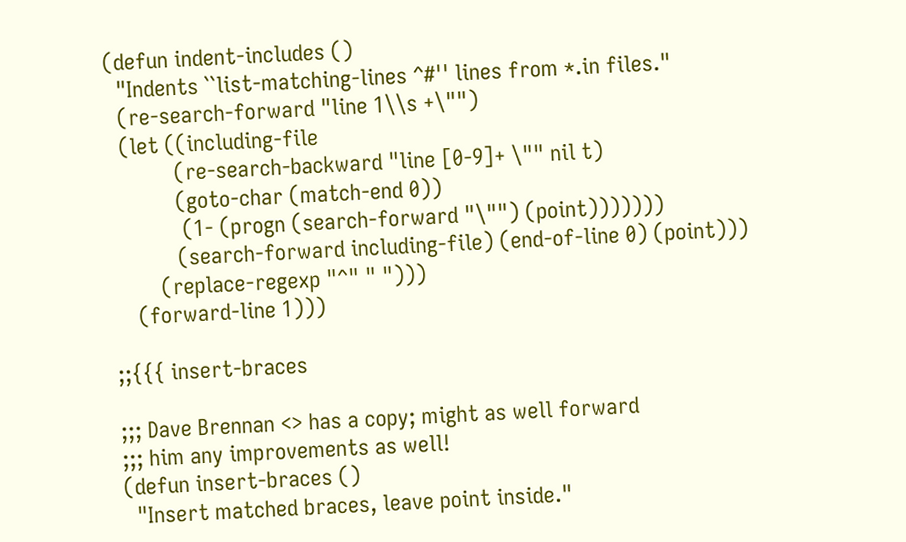(defun indent-includes ()
  "Indents ``list-matching-lines ^#'' lines from *.in files."
  (re-search-forward "line 1\\s +\"")
  (let ((including-file
           (re-search-backward "line [0-9]+ \"" nil t)
           (goto-char (match-end 0))
            (1- (progn (search-forward "\"") (point)))))))
           (search-forward including-file) (end-of-line 0) (point)))
        (replace-regexp "^" " ")))
    (forward-line 1)))

;;{{{ insert-braces

;;; Dave Brennan <> has a copy; might as well forward
;;; him any improvements as well!
(defun insert-braces ()
  "Insert matched braces, leave point inside."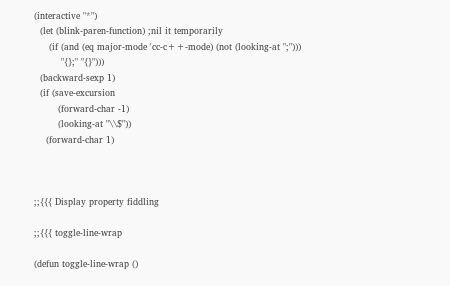(interactive "*")
  (let (blink-paren-function) ;nil it temporarily
     (if (and (eq major-mode 'cc-c++-mode) (not (looking-at ";")))
         "{};" "{}")))
  (backward-sexp 1)
  (if (save-excursion
        (forward-char -1)
        (looking-at "\\$"))
    (forward-char 1)



;;{{{ Display property fiddling

;;{{{ toggle-line-wrap

(defun toggle-line-wrap ()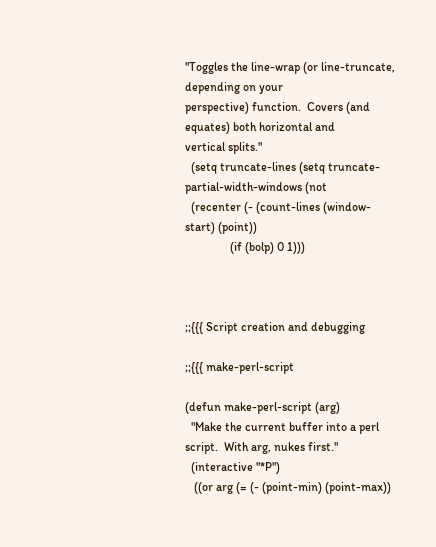"Toggles the line-wrap (or line-truncate, depending on your
perspective) function.  Covers (and equates) both horizontal and
vertical splits."
  (setq truncate-lines (setq truncate-partial-width-windows (not
  (recenter (- (count-lines (window-start) (point))
               (if (bolp) 0 1)))



;;{{{ Script creation and debugging

;;{{{ make-perl-script

(defun make-perl-script (arg)
  "Make the current buffer into a perl script.  With arg, nukes first."
  (interactive "*P")
   ((or arg (= (- (point-min) (point-max))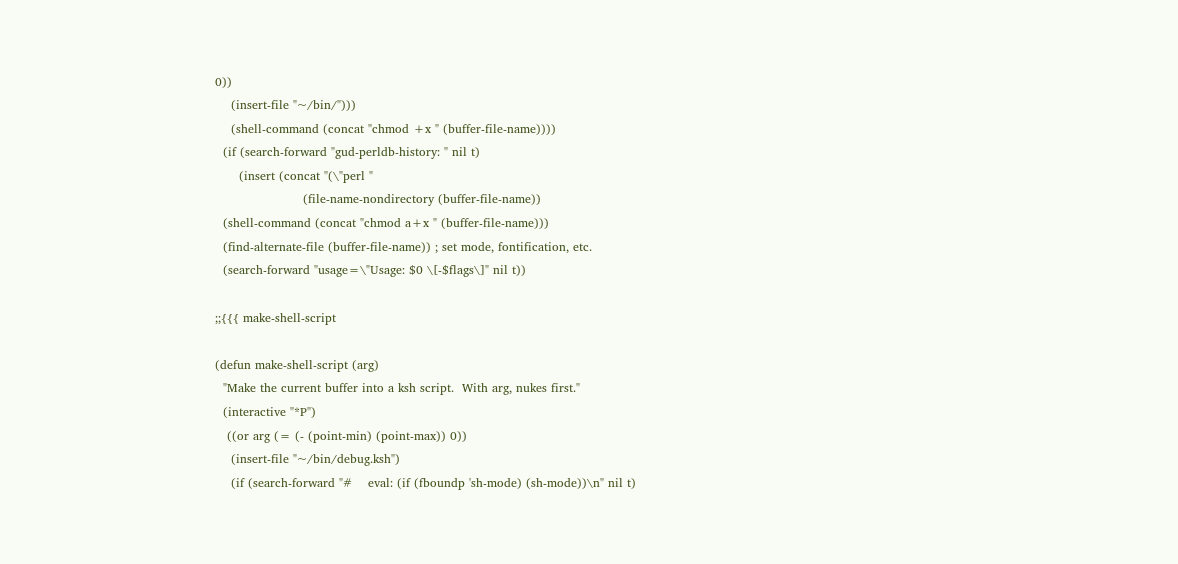0))
    (insert-file "~/bin/")))
    (shell-command (concat "chmod +x " (buffer-file-name))))
  (if (search-forward "gud-perldb-history: " nil t)
      (insert (concat "(\"perl "
                      (file-name-nondirectory (buffer-file-name))
  (shell-command (concat "chmod a+x " (buffer-file-name)))
  (find-alternate-file (buffer-file-name)) ; set mode, fontification, etc.
  (search-forward "usage=\"Usage: $0 \[-$flags\]" nil t))

;;{{{ make-shell-script

(defun make-shell-script (arg)
  "Make the current buffer into a ksh script.  With arg, nukes first."
  (interactive "*P")
   ((or arg (= (- (point-min) (point-max)) 0))
    (insert-file "~/bin/debug.ksh")
    (if (search-forward "#    eval: (if (fboundp 'sh-mode) (sh-mode))\n" nil t)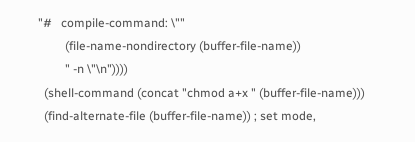"#   compile-command: \""
         (file-name-nondirectory (buffer-file-name))
         " -n \"\n"))))
  (shell-command (concat "chmod a+x " (buffer-file-name)))
  (find-alternate-file (buffer-file-name)) ; set mode,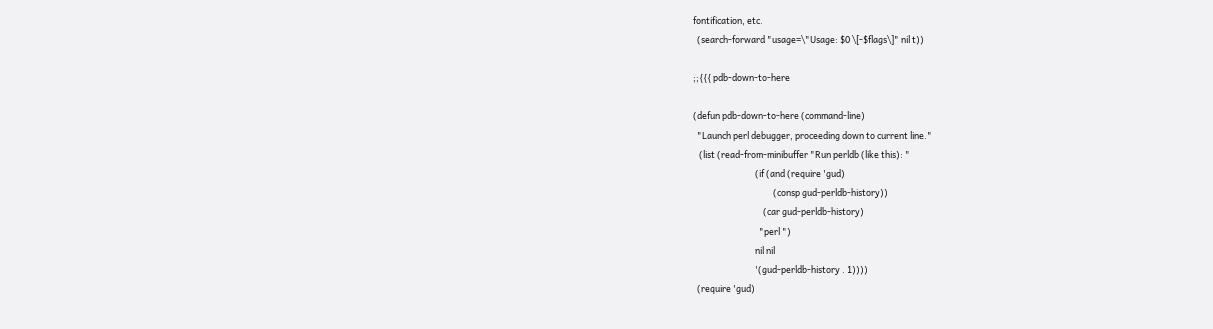fontification, etc.
  (search-forward "usage=\"Usage: $0 \[-$flags\]" nil t))

;;{{{ pdb-down-to-here

(defun pdb-down-to-here (command-line)
  "Launch perl debugger, proceeding down to current line."
   (list (read-from-minibuffer "Run perldb (like this): "
                               (if (and (require 'gud)
                                        (consp gud-perldb-history))
                                   (car gud-perldb-history)
                                 "perl ")
                               nil nil
                               '(gud-perldb-history . 1))))
  (require 'gud)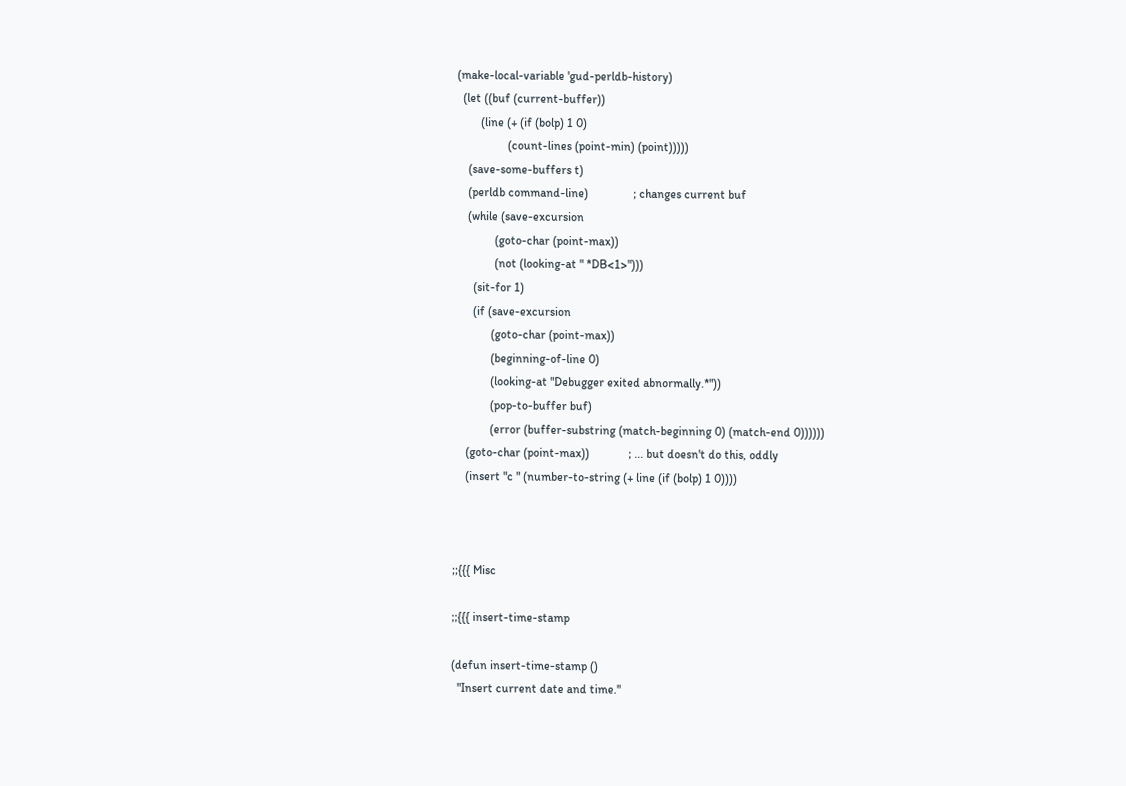(make-local-variable 'gud-perldb-history)
  (let ((buf (current-buffer))
        (line (+ (if (bolp) 1 0)
                 (count-lines (point-min) (point)))))
    (save-some-buffers t)
    (perldb command-line)               ; changes current buf
    (while (save-excursion
             (goto-char (point-max))
             (not (looking-at " *DB<1>")))
      (sit-for 1)
      (if (save-excursion
            (goto-char (point-max))
            (beginning-of-line 0)
            (looking-at "Debugger exited abnormally.*"))
            (pop-to-buffer buf)
            (error (buffer-substring (match-beginning 0) (match-end 0))))))
    (goto-char (point-max))             ; ... but doesn't do this, oddly
    (insert "c " (number-to-string (+ line (if (bolp) 1 0))))



;;{{{ Misc

;;{{{ insert-time-stamp

(defun insert-time-stamp ()
  "Insert current date and time."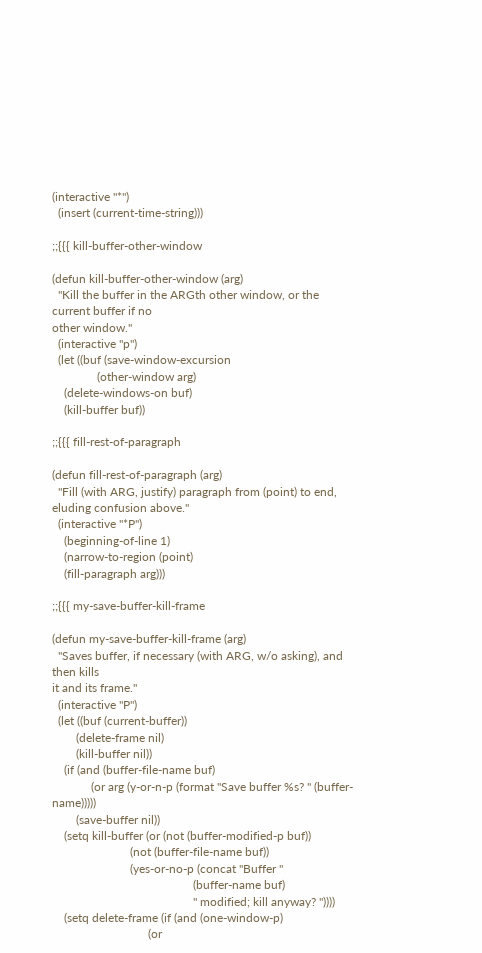(interactive "*")
  (insert (current-time-string)))

;;{{{ kill-buffer-other-window

(defun kill-buffer-other-window (arg)
  "Kill the buffer in the ARGth other window, or the current buffer if no
other window."
  (interactive "p")
  (let ((buf (save-window-excursion
               (other-window arg)
    (delete-windows-on buf)
    (kill-buffer buf))

;;{{{ fill-rest-of-paragraph

(defun fill-rest-of-paragraph (arg)
  "Fill (with ARG, justify) paragraph from (point) to end,
eluding confusion above."
  (interactive "*P")
    (beginning-of-line 1)
    (narrow-to-region (point)
    (fill-paragraph arg)))

;;{{{ my-save-buffer-kill-frame

(defun my-save-buffer-kill-frame (arg)
  "Saves buffer, if necessary (with ARG, w/o asking), and then kills
it and its frame."
  (interactive "P")
  (let ((buf (current-buffer))
        (delete-frame nil)
        (kill-buffer nil))
    (if (and (buffer-file-name buf)
             (or arg (y-or-n-p (format "Save buffer %s? " (buffer-name)))))
        (save-buffer nil))
    (setq kill-buffer (or (not (buffer-modified-p buf))
                          (not (buffer-file-name buf))
                          (yes-or-no-p (concat "Buffer "
                                               (buffer-name buf)
                                               " modified; kill anyway? "))))
    (setq delete-frame (if (and (one-window-p)
                                (or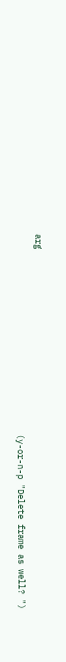arg
                                        (y-or-n-p "Delete frame as well? ")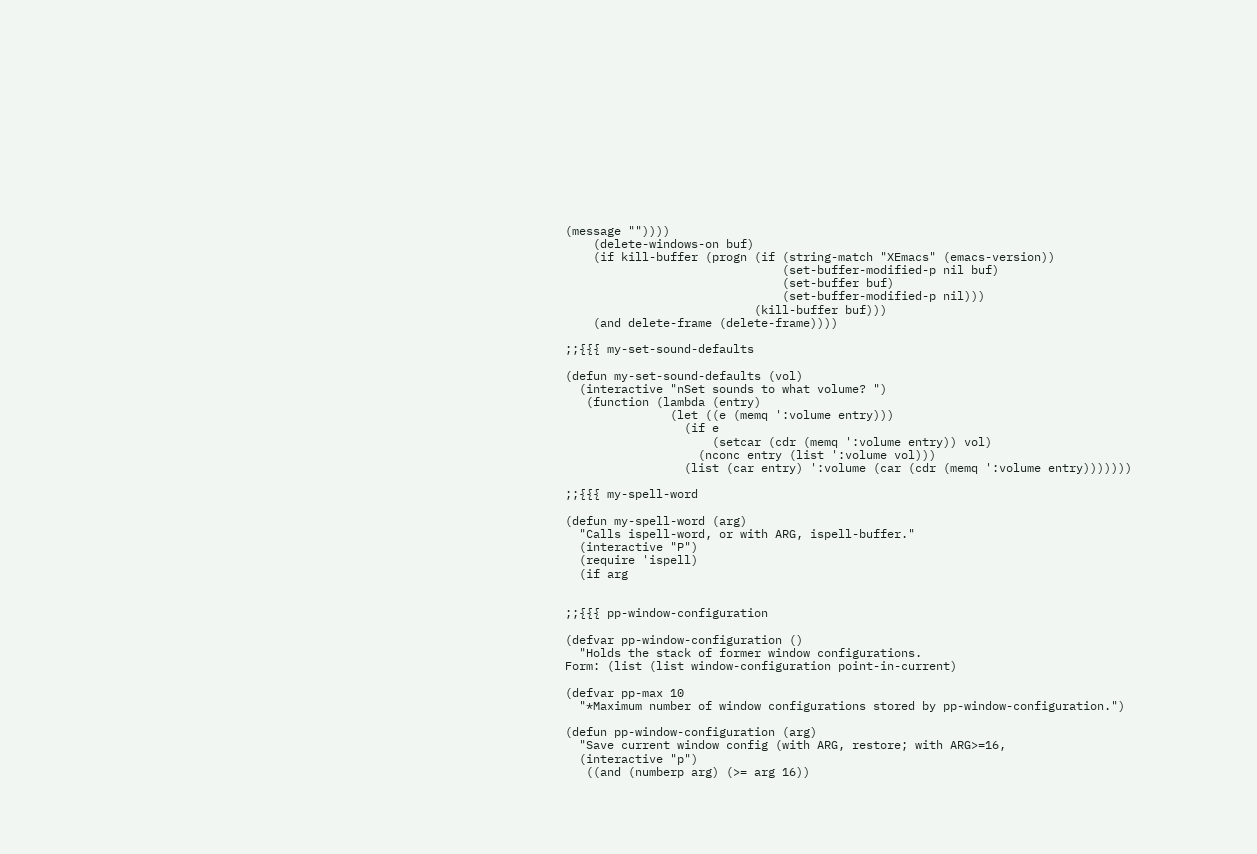(message ""))))
    (delete-windows-on buf)
    (if kill-buffer (progn (if (string-match "XEmacs" (emacs-version))
                               (set-buffer-modified-p nil buf)
                               (set-buffer buf)
                               (set-buffer-modified-p nil)))
                           (kill-buffer buf)))
    (and delete-frame (delete-frame))))

;;{{{ my-set-sound-defaults

(defun my-set-sound-defaults (vol)
  (interactive "nSet sounds to what volume? ")
   (function (lambda (entry)
               (let ((e (memq ':volume entry)))
                 (if e
                     (setcar (cdr (memq ':volume entry)) vol)
                   (nconc entry (list ':volume vol)))
                 (list (car entry) ':volume (car (cdr (memq ':volume entry)))))))

;;{{{ my-spell-word

(defun my-spell-word (arg)
  "Calls ispell-word, or with ARG, ispell-buffer."
  (interactive "P")
  (require 'ispell)
  (if arg


;;{{{ pp-window-configuration

(defvar pp-window-configuration ()
  "Holds the stack of former window configurations.
Form: (list (list window-configuration point-in-current)

(defvar pp-max 10
  "*Maximum number of window configurations stored by pp-window-configuration.")

(defun pp-window-configuration (arg)
  "Save current window config (with ARG, restore; with ARG>=16,
  (interactive "p")
   ((and (numberp arg) (>= arg 16))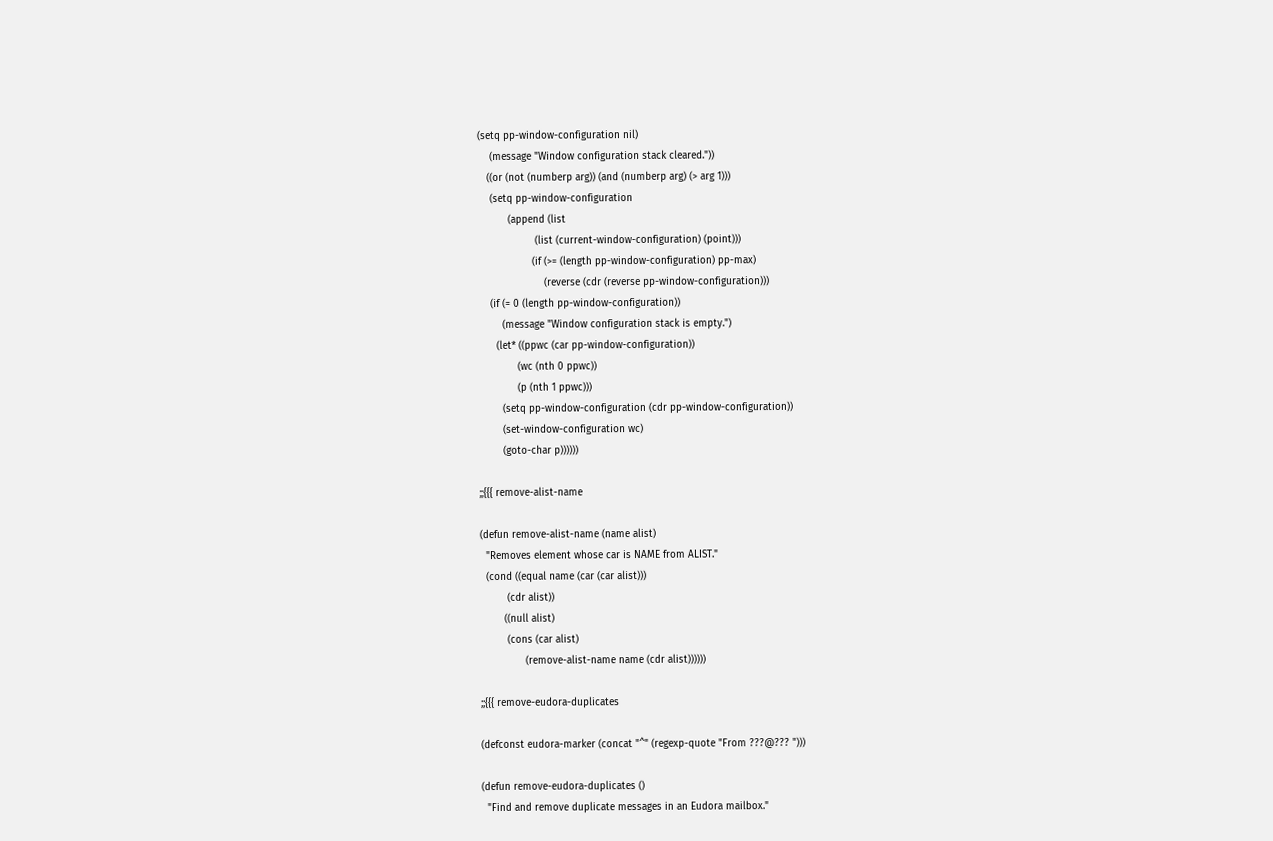(setq pp-window-configuration nil)
    (message "Window configuration stack cleared."))
   ((or (not (numberp arg)) (and (numberp arg) (> arg 1)))
    (setq pp-window-configuration
          (append (list
                   (list (current-window-configuration) (point)))
                  (if (>= (length pp-window-configuration) pp-max)
                      (reverse (cdr (reverse pp-window-configuration)))
    (if (= 0 (length pp-window-configuration))
        (message "Window configuration stack is empty.")
      (let* ((ppwc (car pp-window-configuration))
             (wc (nth 0 ppwc))
             (p (nth 1 ppwc)))
        (setq pp-window-configuration (cdr pp-window-configuration))
        (set-window-configuration wc)
        (goto-char p))))))

;;{{{ remove-alist-name

(defun remove-alist-name (name alist)
  "Removes element whose car is NAME from ALIST."
  (cond ((equal name (car (car alist)))
         (cdr alist))
        ((null alist)
         (cons (car alist)
               (remove-alist-name name (cdr alist))))))

;;{{{ remove-eudora-duplicates

(defconst eudora-marker (concat "^" (regexp-quote "From ???@??? ")))

(defun remove-eudora-duplicates ()
  "Find and remove duplicate messages in an Eudora mailbox."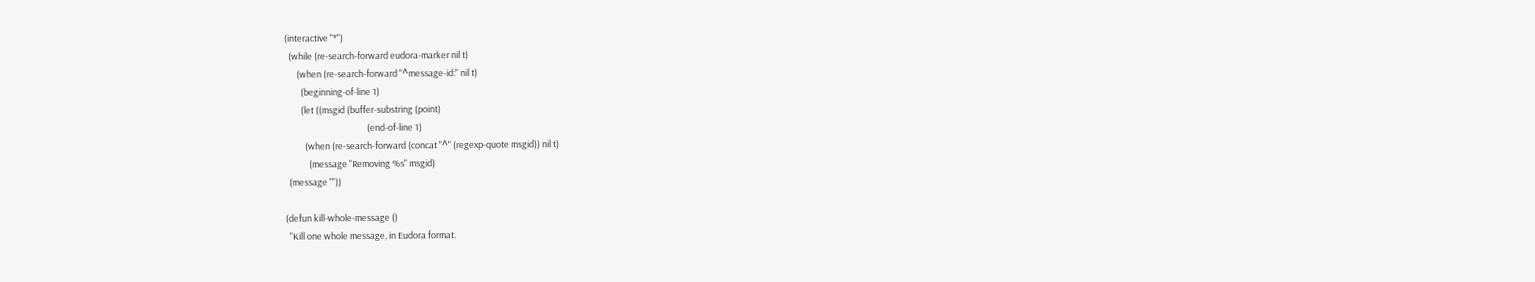(interactive "*")
  (while (re-search-forward eudora-marker nil t)
      (when (re-search-forward "^message-id:" nil t)
        (beginning-of-line 1)
        (let ((msgid (buffer-substring (point)
                                         (end-of-line 1)
          (when (re-search-forward (concat "^" (regexp-quote msgid)) nil t)
            (message "Removing %s" msgid)
  (message ""))

(defun kill-whole-message ()
  "Kill one whole message, in Eudora format.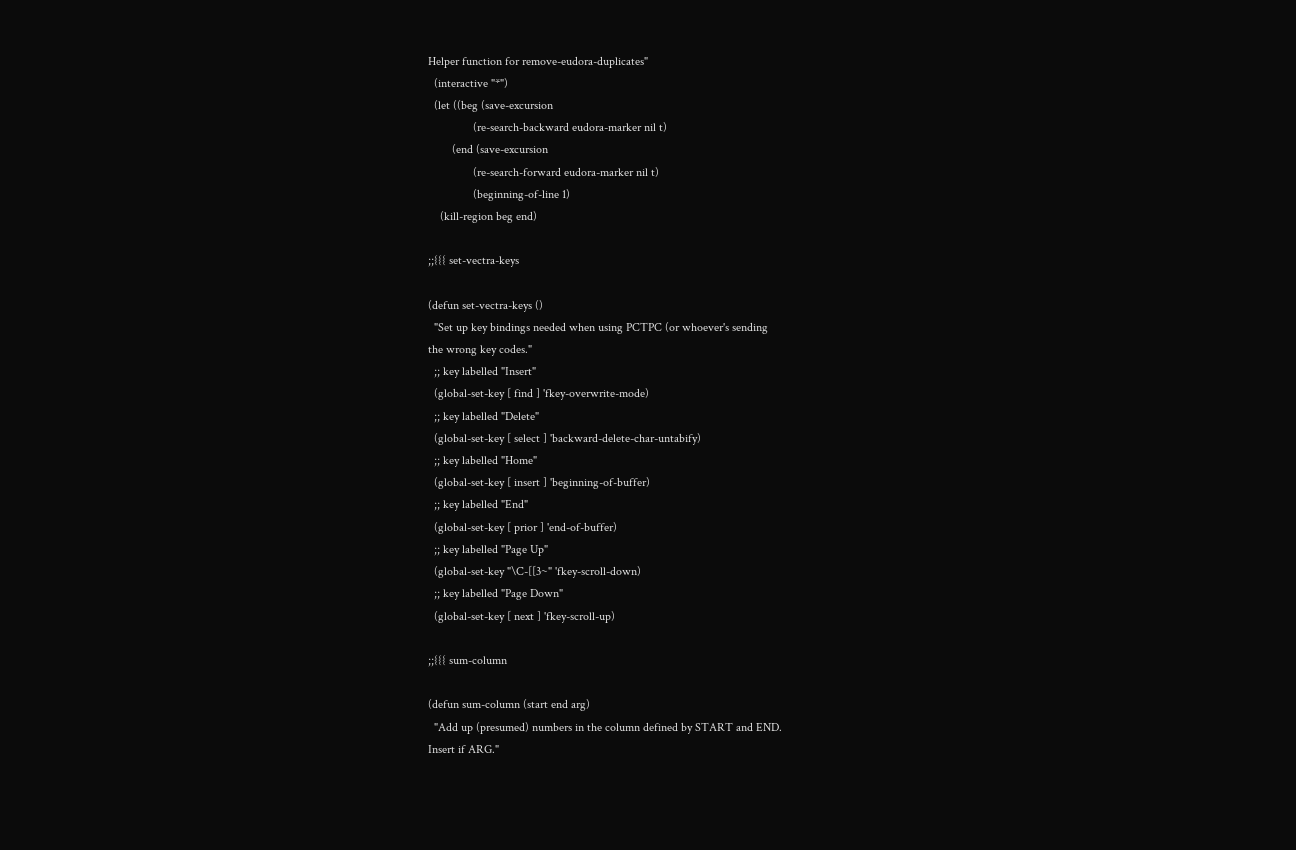Helper function for remove-eudora-duplicates"
  (interactive "*")
  (let ((beg (save-excursion
               (re-search-backward eudora-marker nil t)
        (end (save-excursion
               (re-search-forward eudora-marker nil t)
               (beginning-of-line 1)
    (kill-region beg end)

;;{{{ set-vectra-keys

(defun set-vectra-keys ()
  "Set up key bindings needed when using PCTPC (or whoever's sending
the wrong key codes."
  ;; key labelled "Insert"
  (global-set-key [ find ] 'fkey-overwrite-mode)
  ;; key labelled "Delete"
  (global-set-key [ select ] 'backward-delete-char-untabify)
  ;; key labelled "Home"
  (global-set-key [ insert ] 'beginning-of-buffer)
  ;; key labelled "End"
  (global-set-key [ prior ] 'end-of-buffer)
  ;; key labelled "Page Up"
  (global-set-key "\C-[[3~" 'fkey-scroll-down)
  ;; key labelled "Page Down"
  (global-set-key [ next ] 'fkey-scroll-up)

;;{{{ sum-column

(defun sum-column (start end arg)
  "Add up (presumed) numbers in the column defined by START and END.
Insert if ARG."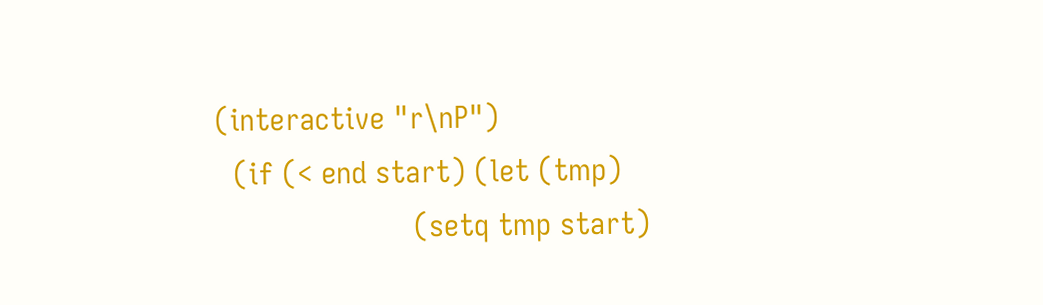(interactive "r\nP")
  (if (< end start) (let (tmp)
                      (setq tmp start)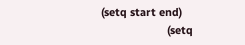(setq start end)
                      (setq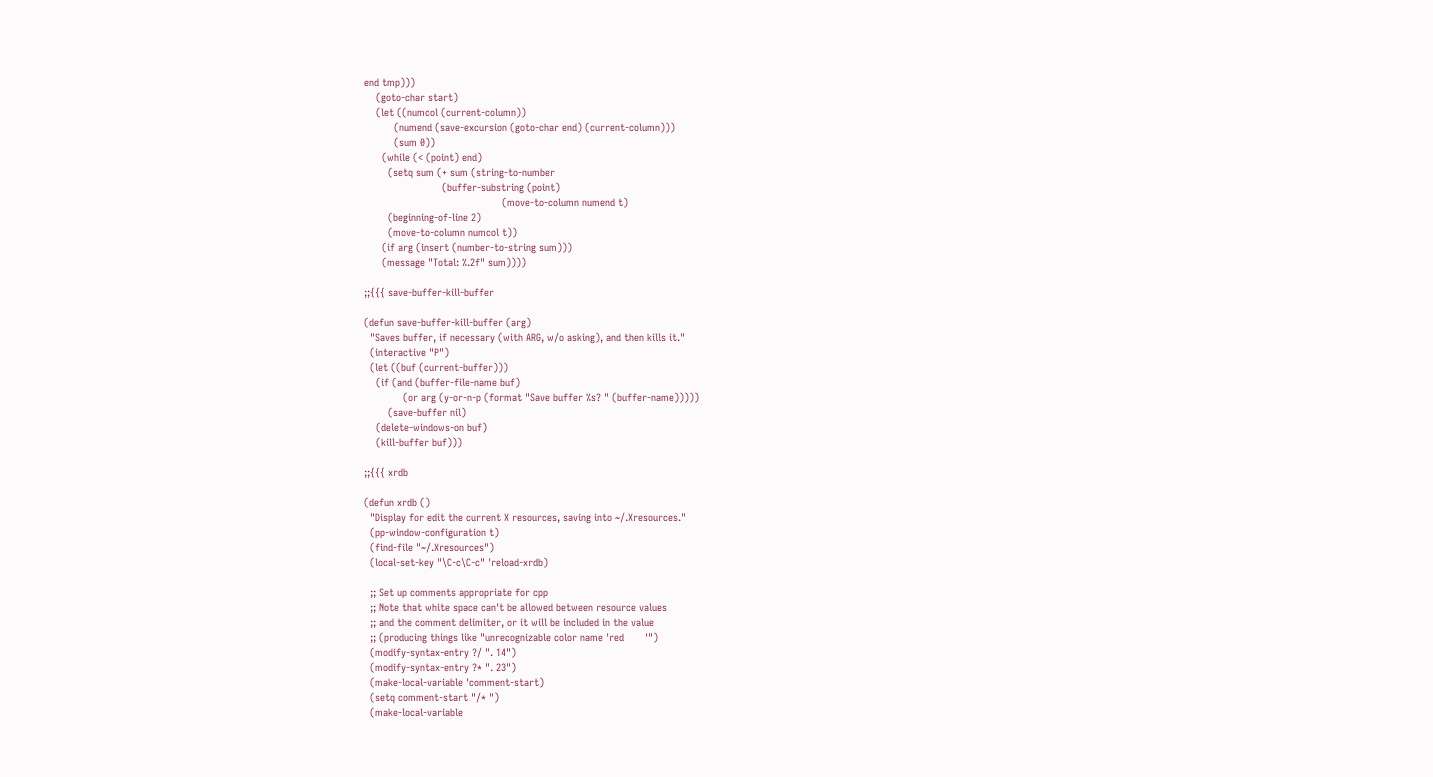end tmp)))
    (goto-char start)
    (let ((numcol (current-column))
          (numend (save-excursion (goto-char end) (current-column)))
          (sum 0))
      (while (< (point) end)
        (setq sum (+ sum (string-to-number
                          (buffer-substring (point)
                                              (move-to-column numend t)
        (beginning-of-line 2)
        (move-to-column numcol t))
      (if arg (insert (number-to-string sum)))
      (message "Total: %.2f" sum))))

;;{{{ save-buffer-kill-buffer

(defun save-buffer-kill-buffer (arg)
  "Saves buffer, if necessary (with ARG, w/o asking), and then kills it."
  (interactive "P")
  (let ((buf (current-buffer)))
    (if (and (buffer-file-name buf)
             (or arg (y-or-n-p (format "Save buffer %s? " (buffer-name)))))
        (save-buffer nil)
    (delete-windows-on buf)
    (kill-buffer buf)))

;;{{{ xrdb

(defun xrdb ()
  "Display for edit the current X resources, saving into ~/.Xresources."
  (pp-window-configuration t)
  (find-file "~/.Xresources")
  (local-set-key "\C-c\C-c" 'reload-xrdb)

  ;; Set up comments appropriate for cpp
  ;; Note that white space can't be allowed between resource values
  ;; and the comment delimiter, or it will be included in the value
  ;; (producing things like "unrecognizable color name 'red       '")
  (modify-syntax-entry ?/ ". 14")
  (modify-syntax-entry ?* ". 23")
  (make-local-variable 'comment-start)
  (setq comment-start "/* ")
  (make-local-variable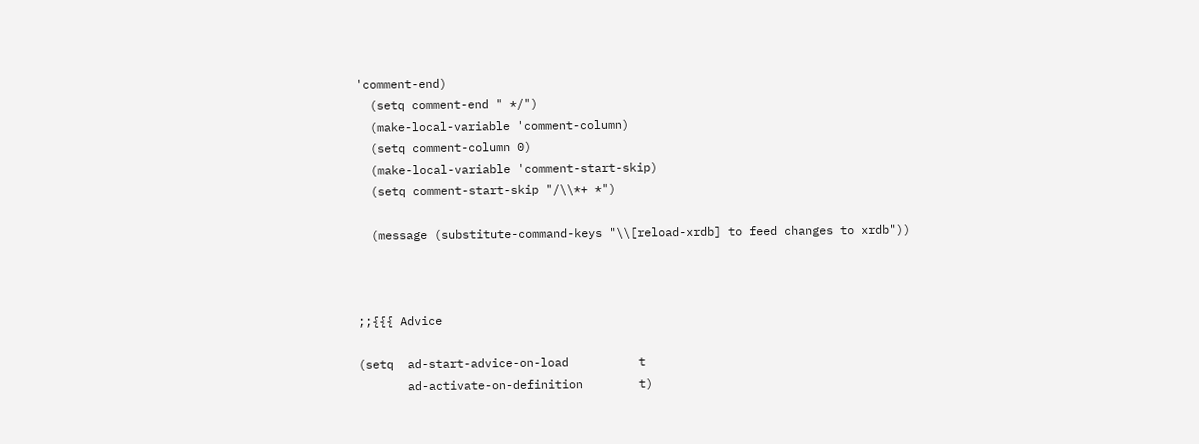'comment-end)
  (setq comment-end " */")
  (make-local-variable 'comment-column)
  (setq comment-column 0)
  (make-local-variable 'comment-start-skip)
  (setq comment-start-skip "/\\*+ *")

  (message (substitute-command-keys "\\[reload-xrdb] to feed changes to xrdb"))



;;{{{ Advice

(setq  ad-start-advice-on-load          t
       ad-activate-on-definition        t)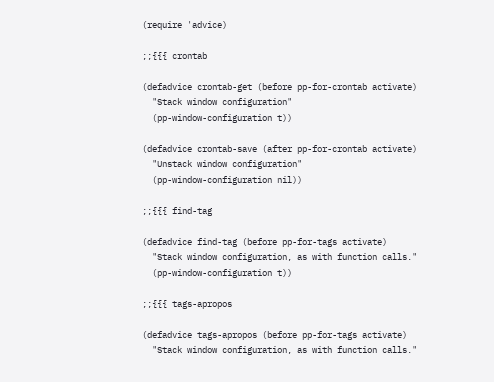(require 'advice)

;;{{{ crontab

(defadvice crontab-get (before pp-for-crontab activate)
  "Stack window configuration"
  (pp-window-configuration t))

(defadvice crontab-save (after pp-for-crontab activate)
  "Unstack window configuration"
  (pp-window-configuration nil))

;;{{{ find-tag

(defadvice find-tag (before pp-for-tags activate)
  "Stack window configuration, as with function calls."
  (pp-window-configuration t))

;;{{{ tags-apropos

(defadvice tags-apropos (before pp-for-tags activate)
  "Stack window configuration, as with function calls."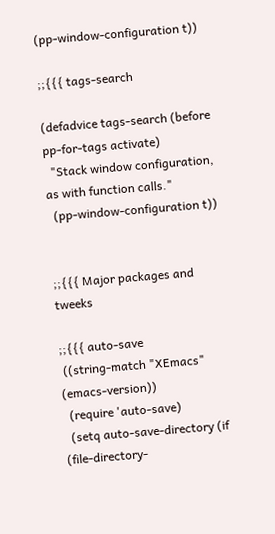(pp-window-configuration t))

;;{{{ tags-search

(defadvice tags-search (before pp-for-tags activate)
  "Stack window configuration, as with function calls."
  (pp-window-configuration t))


;;{{{ Major packages and tweeks

;;{{{ auto-save
 ((string-match "XEmacs" (emacs-version))
  (require 'auto-save)
  (setq auto-save-directory (if (file-directory-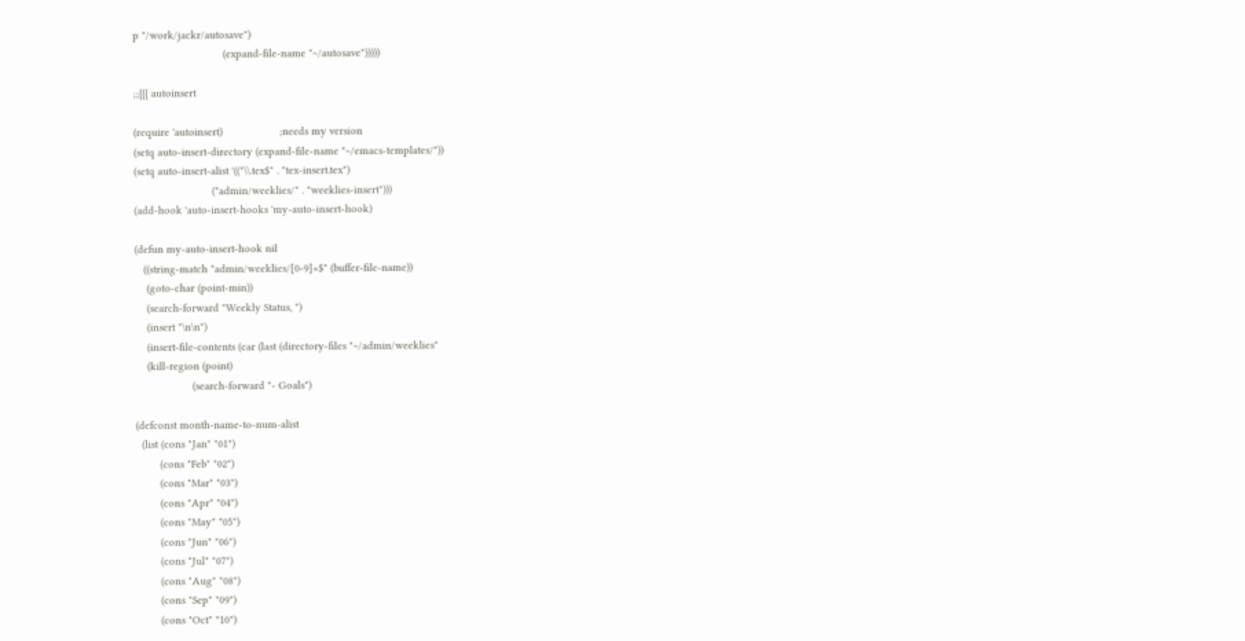p "/work/jackr/autosave")
                              (expand-file-name "~/autosave")))))

;;{{{ autoinsert

(require 'autoinsert)                   ;needs my version
(setq auto-insert-directory (expand-file-name "~/emacs-templates/"))
(setq auto-insert-alist '(("\\.tex$" . "tex-insert.tex")
                          ("admin/weeklies/" . "weeklies-insert")))
(add-hook 'auto-insert-hooks 'my-auto-insert-hook)

(defun my-auto-insert-hook nil
   ((string-match "admin/weeklies/[0-9]+$" (buffer-file-name))
    (goto-char (point-min))
    (search-forward "Weekly Status, ")
    (insert "\n\n")
    (insert-file-contents (car (last (directory-files "~/admin/weeklies"
    (kill-region (point)
                   (search-forward "- Goals")

(defconst month-name-to-num-alist
  (list (cons "Jan" "01")
        (cons "Feb" "02")
        (cons "Mar" "03")
        (cons "Apr" "04")
        (cons "May" "05")
        (cons "Jun" "06")
        (cons "Jul" "07")
        (cons "Aug" "08")
        (cons "Sep" "09")
        (cons "Oct" "10")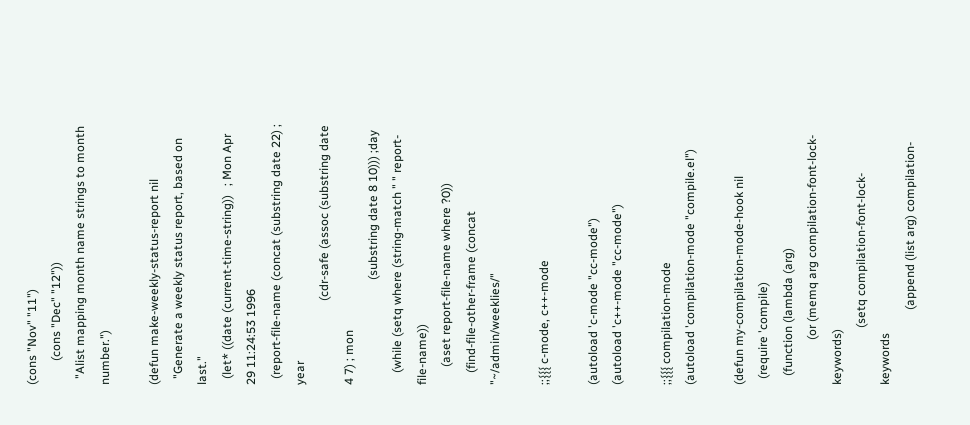(cons "Nov" "11")
        (cons "Dec" "12"))
  "Alist mapping month name strings to month number.")

(defun make-weekly-status-report nil
  "Generate a weekly status report, based on last."
  (let* ((date (current-time-string))   ; Mon Apr 29 11:24:53 1996
  (report-file-name (concat (substring date 22) ; year
                            (cdr-safe (assoc (substring date 4 7) ; mon
                                   (substring date 8 10))) ;day
    (while (setq where (string-match " " report-file-name))
      (aset report-file-name where ?0))
    (find-file-other-frame (concat "~/admin/weeklies/"

;;{{{ c-mode, c++-mode

(autoload 'c-mode "cc-mode")
(autoload 'c++-mode "cc-mode")

;;{{{ compilation-mode
(autoload 'compilation-mode "compile.el")

(defun my-compilation-mode-hook nil
  (require 'compile)
   (function (lambda (arg)
               (or (memq arg compilation-font-lock-keywords)
                   (setq compilation-font-lock-keywords
                         (append (list arg) compilation-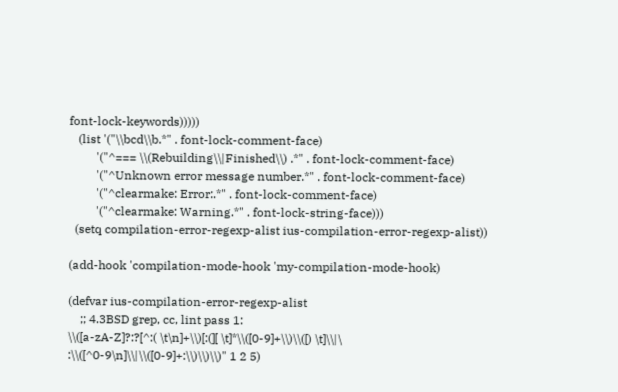font-lock-keywords)))))
   (list '("\\bcd\\b.*" . font-lock-comment-face)
         '("^=== \\(Rebuilding\\|Finished\\) .*" . font-lock-comment-face)
         '("^Unknown error message number.*" . font-lock-comment-face)
         '("^clearmake: Error:.*" . font-lock-comment-face)
         '("^clearmake: Warning.*" . font-lock-string-face)))
  (setq compilation-error-regexp-alist ius-compilation-error-regexp-alist))

(add-hook 'compilation-mode-hook 'my-compilation-mode-hook)

(defvar ius-compilation-error-regexp-alist
    ;; 4.3BSD grep, cc, lint pass 1:
\\([a-zA-Z]?:?[^:( \t\n]+\\)[:(][ \t]*\\([0-9]+\\)\\([) \t]\\|\
:\\([^0-9\n]\\|\\([0-9]+:\\)\\)\\)" 1 2 5)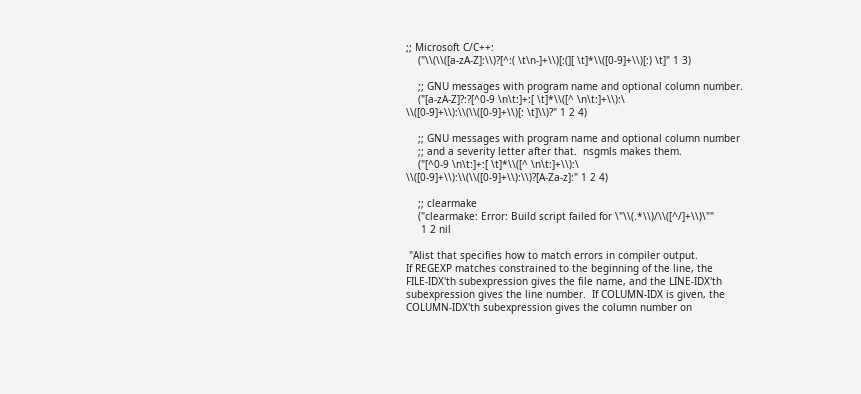;; Microsoft C/C++:
    ("\\(\\([a-zA-Z]:\\)?[^:( \t\n-]+\\)[:(][ \t]*\\([0-9]+\\)[:) \t]" 1 3)

    ;; GNU messages with program name and optional column number.
    ("[a-zA-Z]?:?[^0-9 \n\t:]+:[ \t]*\\([^ \n\t:]+\\):\
\\([0-9]+\\):\\(\\([0-9]+\\)[: \t]\\)?" 1 2 4)

    ;; GNU messages with program name and optional column number
    ;; and a severity letter after that.  nsgmls makes them.
    ("[^0-9 \n\t:]+:[ \t]*\\([^ \n\t:]+\\):\
\\([0-9]+\\):\\(\\([0-9]+\\):\\)?[A-Za-z]:" 1 2 4)

    ;; clearmake
    ("clearmake: Error: Build script failed for \"\\(.*\\)/\\([^/]+\\)\""
     1 2 nil

 "Alist that specifies how to match errors in compiler output.
If REGEXP matches constrained to the beginning of the line, the
FILE-IDX'th subexpression gives the file name, and the LINE-IDX'th
subexpression gives the line number.  If COLUMN-IDX is given, the
COLUMN-IDX'th subexpression gives the column number on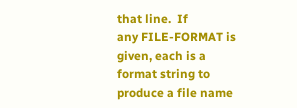that line.  If
any FILE-FORMAT is given, each is a format string to produce a file name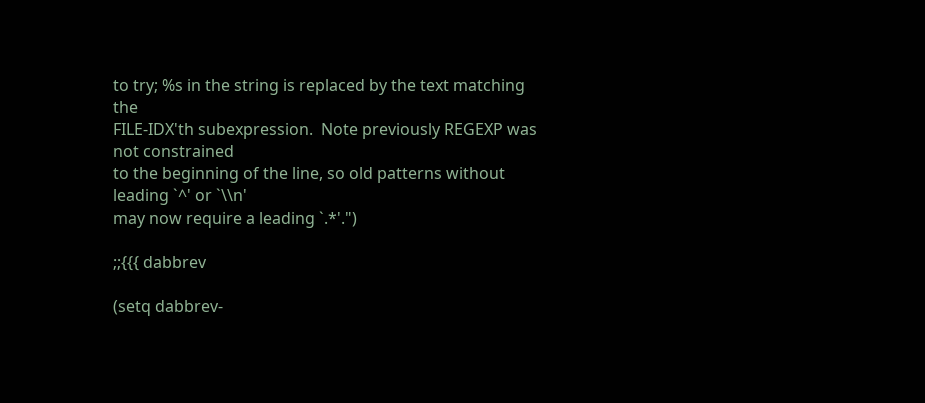to try; %s in the string is replaced by the text matching the
FILE-IDX'th subexpression.  Note previously REGEXP was not constrained
to the beginning of the line, so old patterns without leading `^' or `\\n'
may now require a leading `.*'.")

;;{{{ dabbrev

(setq dabbrev-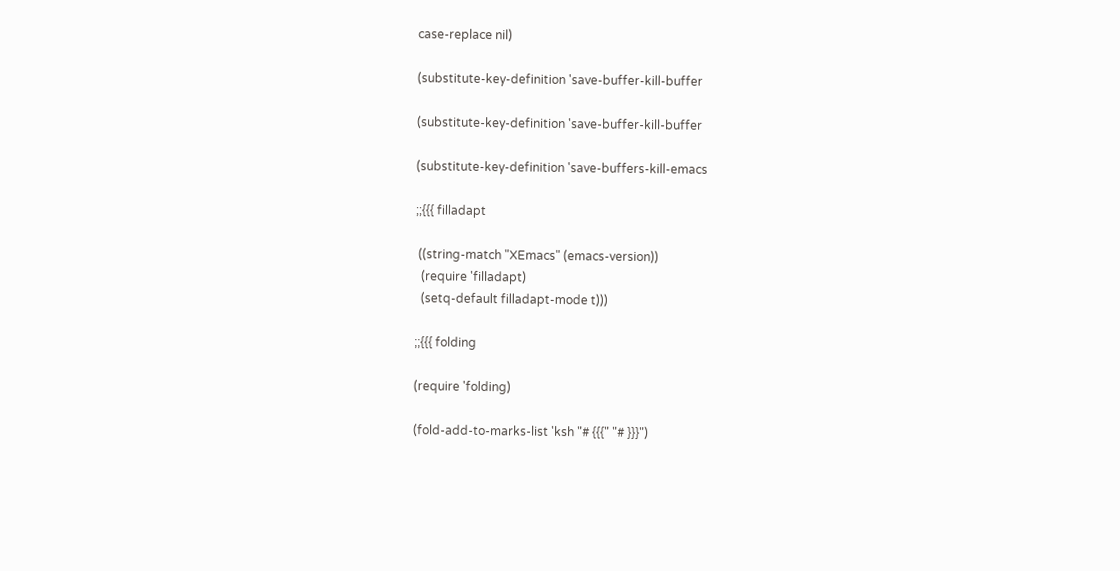case-replace nil)

(substitute-key-definition 'save-buffer-kill-buffer

(substitute-key-definition 'save-buffer-kill-buffer

(substitute-key-definition 'save-buffers-kill-emacs

;;{{{ filladapt

 ((string-match "XEmacs" (emacs-version))
  (require 'filladapt)
  (setq-default filladapt-mode t)))

;;{{{ folding

(require 'folding)

(fold-add-to-marks-list 'ksh "# {{{" "# }}}")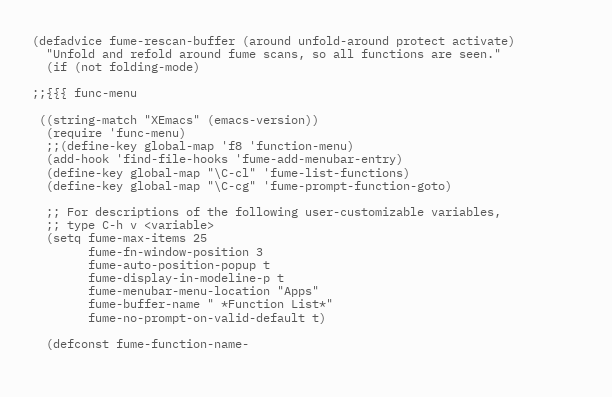(defadvice fume-rescan-buffer (around unfold-around protect activate)
  "Unfold and refold around fume scans, so all functions are seen."
  (if (not folding-mode)

;;{{{ func-menu

 ((string-match "XEmacs" (emacs-version))
  (require 'func-menu)
  ;;(define-key global-map 'f8 'function-menu)
  (add-hook 'find-file-hooks 'fume-add-menubar-entry)
  (define-key global-map "\C-cl" 'fume-list-functions)
  (define-key global-map "\C-cg" 'fume-prompt-function-goto)

  ;; For descriptions of the following user-customizable variables,
  ;; type C-h v <variable>
  (setq fume-max-items 25
        fume-fn-window-position 3
        fume-auto-position-popup t
        fume-display-in-modeline-p t
        fume-menubar-menu-location "Apps"
        fume-buffer-name " *Function List*"
        fume-no-prompt-on-valid-default t)

  (defconst fume-function-name-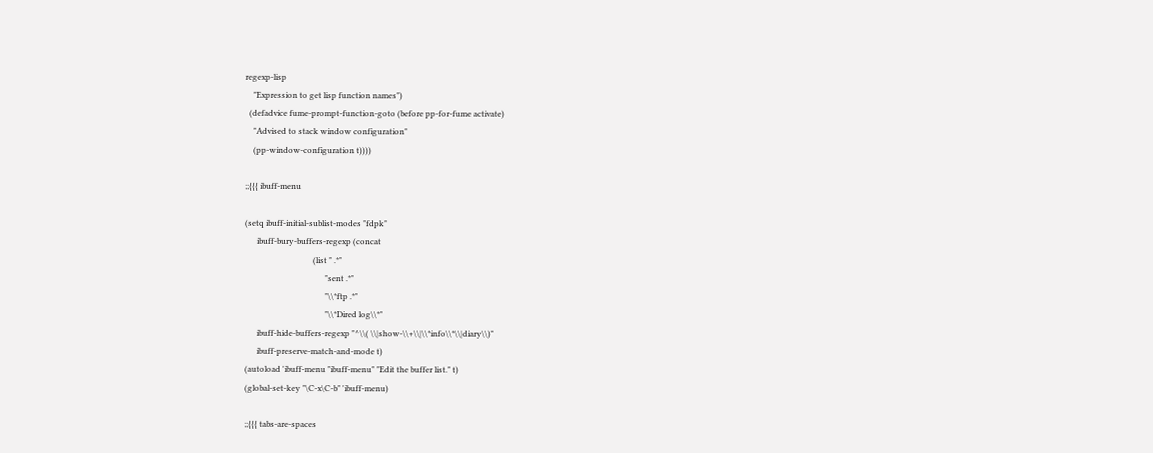regexp-lisp
    "Expression to get lisp function names")
  (defadvice fume-prompt-function-goto (before pp-for-fume activate)
    "Advised to stack window configuration"
    (pp-window-configuration t))))

;;{{{ ibuff-menu

(setq ibuff-initial-sublist-modes "fdpk"
      ibuff-bury-buffers-regexp (concat
                                  (list " .*"
                                        "sent .*"
                                        "\\*ftp .*"
                                        "\\*Dired log\\*"
      ibuff-hide-buffers-regexp "^\\( \\|show-\\+\\|\\*info\\*\\|diary\\)"
      ibuff-preserve-match-and-mode t)
(autoload 'ibuff-menu "ibuff-menu" "Edit the buffer list." t)
(global-set-key "\C-x\C-b" 'ibuff-menu)

;;{{{ tabs-are-spaces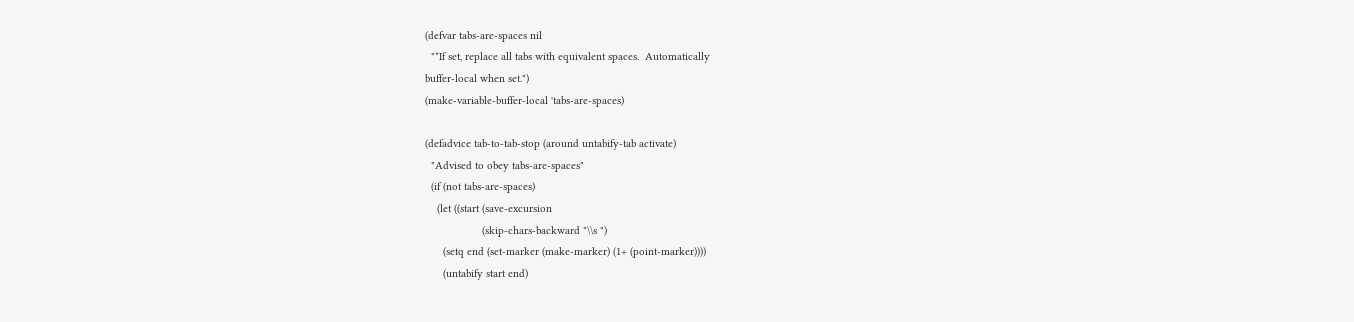(defvar tabs-are-spaces nil
  "*If set, replace all tabs with equivalent spaces.  Automatically
buffer-local when set.")
(make-variable-buffer-local 'tabs-are-spaces)

(defadvice tab-to-tab-stop (around untabify-tab activate)
  "Advised to obey tabs-are-spaces"
  (if (not tabs-are-spaces)
    (let ((start (save-excursion
                   (skip-chars-backward "\\s ")
      (setq end (set-marker (make-marker) (1+ (point-marker))))
      (untabify start end)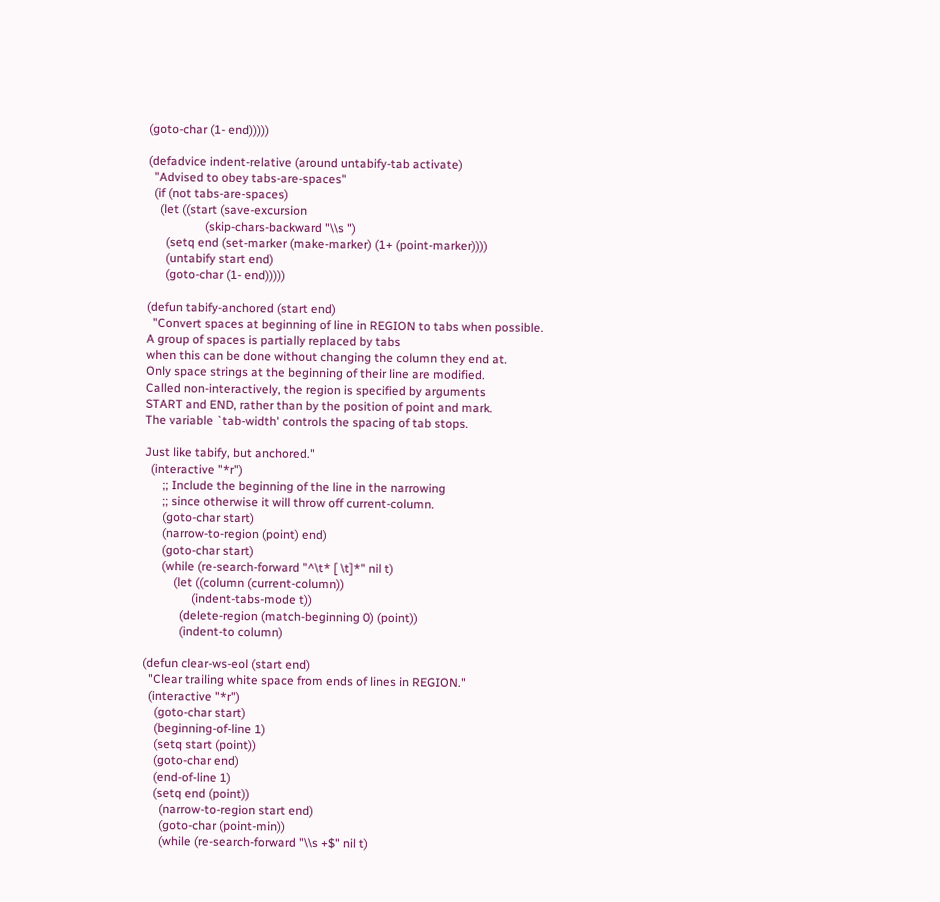(goto-char (1- end)))))

(defadvice indent-relative (around untabify-tab activate)
  "Advised to obey tabs-are-spaces"
  (if (not tabs-are-spaces)
    (let ((start (save-excursion
                   (skip-chars-backward "\\s ")
      (setq end (set-marker (make-marker) (1+ (point-marker))))
      (untabify start end)
      (goto-char (1- end)))))

(defun tabify-anchored (start end)
  "Convert spaces at beginning of line in REGION to tabs when possible.
A group of spaces is partially replaced by tabs
when this can be done without changing the column they end at.
Only space strings at the beginning of their line are modified.
Called non-interactively, the region is specified by arguments
START and END, rather than by the position of point and mark.
The variable `tab-width' controls the spacing of tab stops.

Just like tabify, but anchored."
  (interactive "*r")
      ;; Include the beginning of the line in the narrowing
      ;; since otherwise it will throw off current-column.
      (goto-char start)
      (narrow-to-region (point) end)
      (goto-char start)
      (while (re-search-forward "^\t* [ \t]*" nil t)
          (let ((column (current-column))
                (indent-tabs-mode t))
            (delete-region (match-beginning 0) (point))
            (indent-to column)

(defun clear-ws-eol (start end)
  "Clear trailing white space from ends of lines in REGION."
  (interactive "*r")
    (goto-char start)
    (beginning-of-line 1)
    (setq start (point))
    (goto-char end)
    (end-of-line 1)
    (setq end (point))
      (narrow-to-region start end)
      (goto-char (point-min))
      (while (re-search-forward "\\s +$" nil t)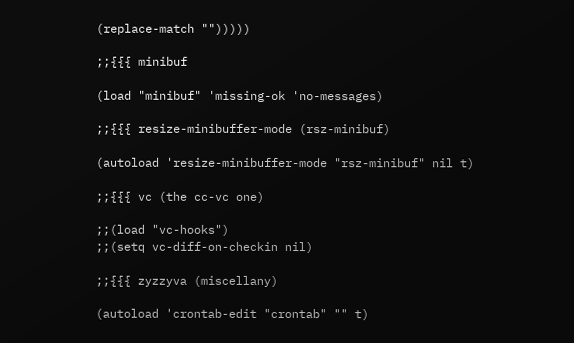(replace-match "")))))

;;{{{ minibuf

(load "minibuf" 'missing-ok 'no-messages)

;;{{{ resize-minibuffer-mode (rsz-minibuf)

(autoload 'resize-minibuffer-mode "rsz-minibuf" nil t)

;;{{{ vc (the cc-vc one)

;;(load "vc-hooks")
;;(setq vc-diff-on-checkin nil)

;;{{{ zyzzyva (miscellany)

(autoload 'crontab-edit "crontab" "" t)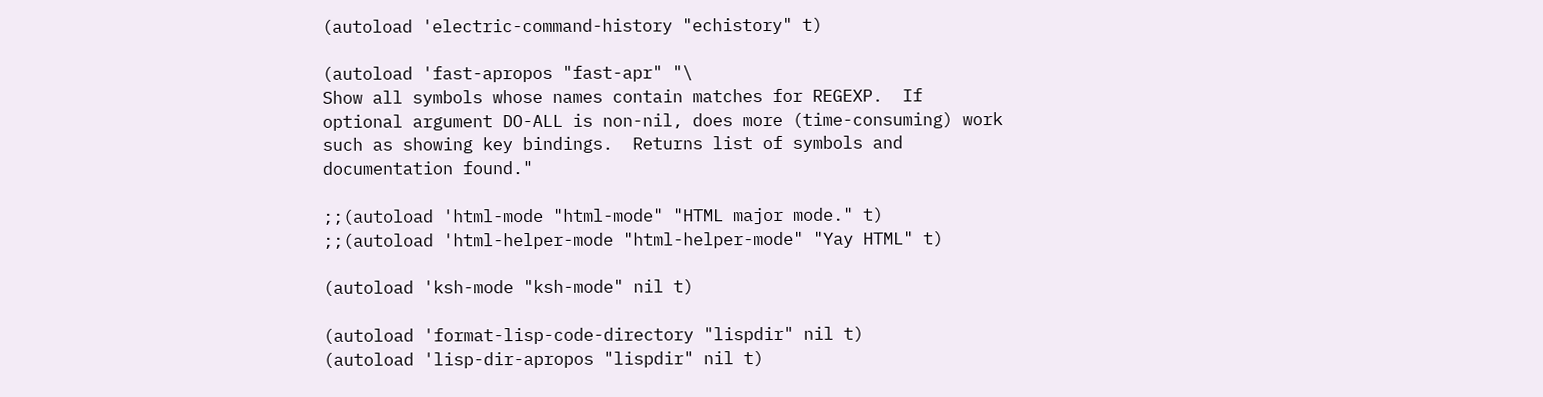(autoload 'electric-command-history "echistory" t)

(autoload 'fast-apropos "fast-apr" "\
Show all symbols whose names contain matches for REGEXP.  If
optional argument DO-ALL is non-nil, does more (time-consuming) work
such as showing key bindings.  Returns list of symbols and
documentation found."

;;(autoload 'html-mode "html-mode" "HTML major mode." t)
;;(autoload 'html-helper-mode "html-helper-mode" "Yay HTML" t)

(autoload 'ksh-mode "ksh-mode" nil t)

(autoload 'format-lisp-code-directory "lispdir" nil t)
(autoload 'lisp-dir-apropos "lispdir" nil t)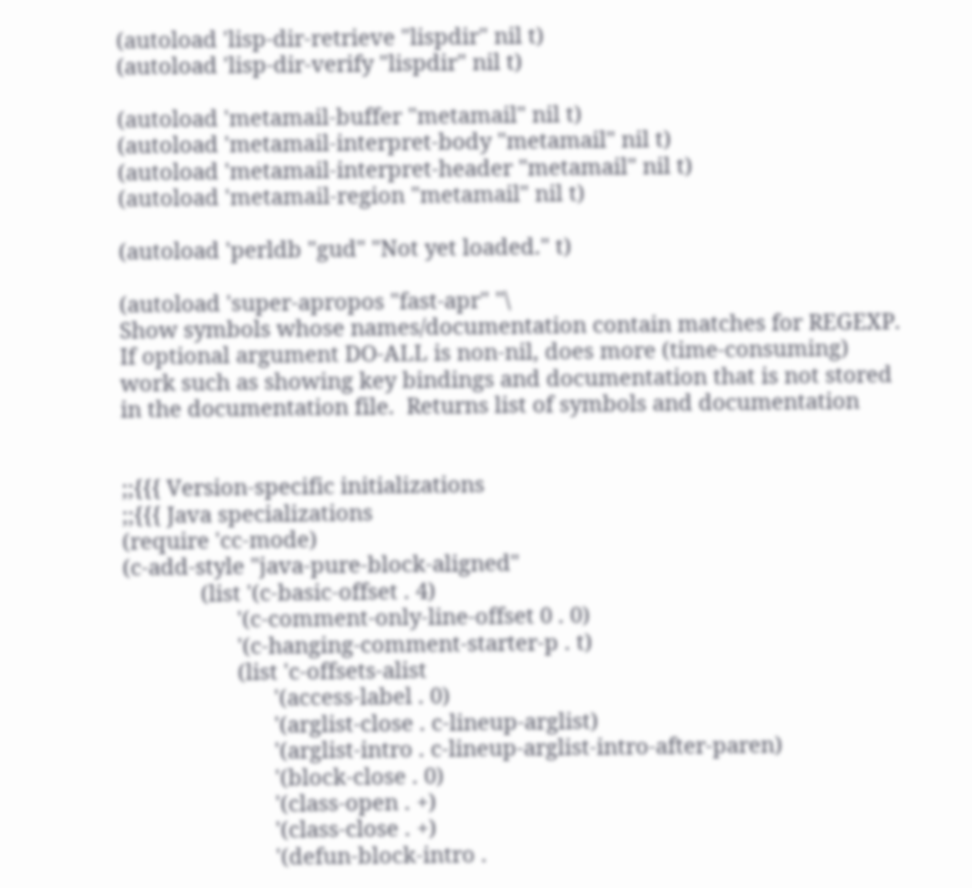(autoload 'lisp-dir-retrieve "lispdir" nil t)
(autoload 'lisp-dir-verify "lispdir" nil t)

(autoload 'metamail-buffer "metamail" nil t)
(autoload 'metamail-interpret-body "metamail" nil t)
(autoload 'metamail-interpret-header "metamail" nil t)
(autoload 'metamail-region "metamail" nil t)

(autoload 'perldb "gud" "Not yet loaded." t)

(autoload 'super-apropos "fast-apr" "\
Show symbols whose names/documentation contain matches for REGEXP.
If optional argument DO-ALL is non-nil, does more (time-consuming)
work such as showing key bindings and documentation that is not stored
in the documentation file.  Returns list of symbols and documentation


;;{{{ Version-specific initializations
;;{{{ Java specializations
(require 'cc-mode)
(c-add-style "java-pure-block-aligned"
             (list '(c-basic-offset . 4)
                   '(c-comment-only-line-offset 0 . 0)
                   '(c-hanging-comment-starter-p . t)
                   (list 'c-offsets-alist
                         '(access-label . 0)
                         '(arglist-close . c-lineup-arglist)
                         '(arglist-intro . c-lineup-arglist-intro-after-paren)
                         '(block-close . 0)
                         '(class-open . +)
                         '(class-close . +)
                         '(defun-block-intro .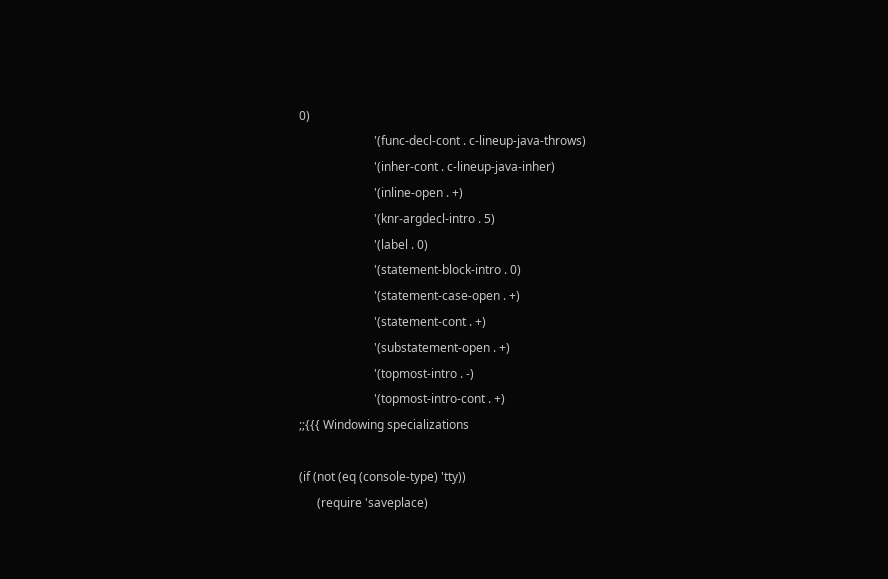0)
                         '(func-decl-cont . c-lineup-java-throws)
                         '(inher-cont . c-lineup-java-inher)
                         '(inline-open . +)
                         '(knr-argdecl-intro . 5)
                         '(label . 0)
                         '(statement-block-intro . 0)
                         '(statement-case-open . +)
                         '(statement-cont . +)
                         '(substatement-open . +)
                         '(topmost-intro . -)
                         '(topmost-intro-cont . +)
;;{{{ Windowing specializations

(if (not (eq (console-type) 'tty))
      (require 'saveplace)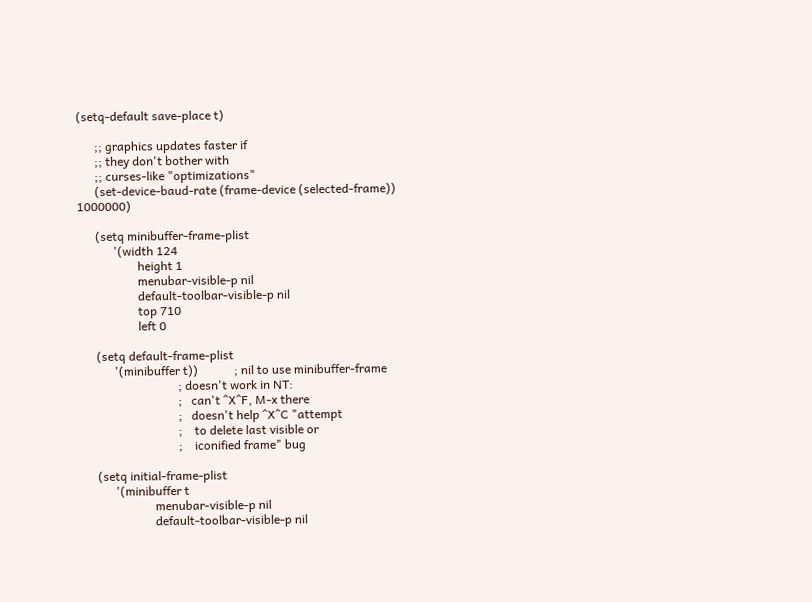(setq-default save-place t)

      ;; graphics updates faster if
      ;; they don't bother with
      ;; curses-like "optimizations"
      (set-device-baud-rate (frame-device (selected-frame)) 1000000)

      (setq minibuffer-frame-plist
            '(width 124
                    height 1
                    menubar-visible-p nil
                    default-toolbar-visible-p nil
                    top 710
                    left 0

      (setq default-frame-plist
            '(minibuffer t))            ; nil to use minibuffer-frame
                                 ; doesn't work in NT:
                                 ;   can't ^X^F, M-x there
                                 ;   doesn't help ^X^C "attempt
                                 ;    to delete last visible or
                                 ;    iconified frame" bug

      (setq initial-frame-plist
            '(minibuffer t
                         menubar-visible-p nil
                         default-toolbar-visible-p nil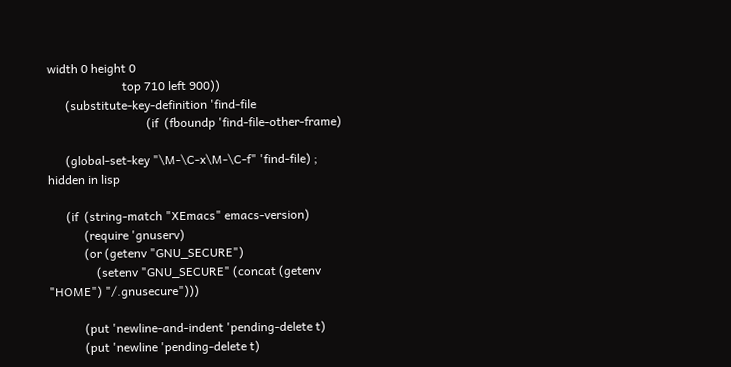width 0 height 0
                         top 710 left 900))
      (substitute-key-definition 'find-file
                                 (if  (fboundp 'find-file-other-frame)

      (global-set-key "\M-\C-x\M-\C-f" 'find-file) ; hidden in lisp

      (if  (string-match "XEmacs" emacs-version)
            (require 'gnuserv)
            (or (getenv "GNU_SECURE")
                (setenv "GNU_SECURE" (concat (getenv "HOME") "/.gnusecure")))

            (put 'newline-and-indent 'pending-delete t)
            (put 'newline 'pending-delete t)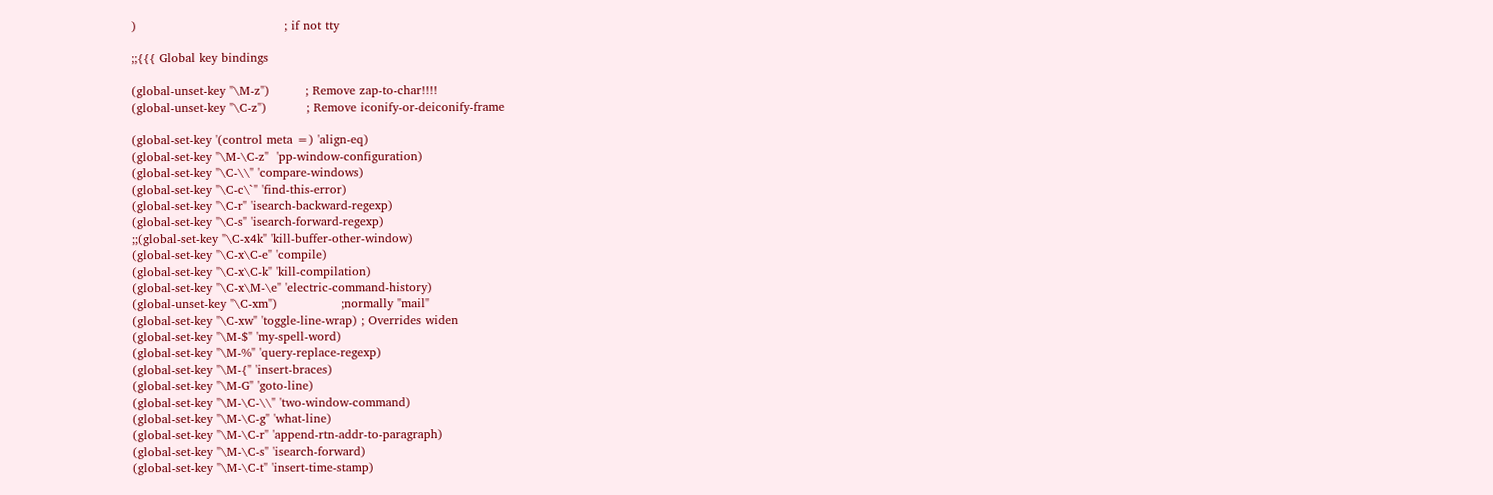)                                     ; if not tty

;;{{{ Global key bindings

(global-unset-key "\M-z")         ; Remove zap-to-char!!!!
(global-unset-key "\C-z")          ; Remove iconify-or-deiconify-frame

(global-set-key '(control meta =) 'align-eq)
(global-set-key "\M-\C-z"  'pp-window-configuration)
(global-set-key "\C-\\" 'compare-windows)
(global-set-key "\C-c\`" 'find-this-error)
(global-set-key "\C-r" 'isearch-backward-regexp)
(global-set-key "\C-s" 'isearch-forward-regexp)
;;(global-set-key "\C-x4k" 'kill-buffer-other-window)
(global-set-key "\C-x\C-e" 'compile)
(global-set-key "\C-x\C-k" 'kill-compilation)
(global-set-key "\C-x\M-\e" 'electric-command-history)
(global-unset-key "\C-xm")                ;normally "mail"
(global-set-key "\C-xw" 'toggle-line-wrap) ; Overrides widen
(global-set-key "\M-$" 'my-spell-word)
(global-set-key "\M-%" 'query-replace-regexp)
(global-set-key "\M-{" 'insert-braces)
(global-set-key "\M-G" 'goto-line)
(global-set-key "\M-\C-\\" 'two-window-command)
(global-set-key "\M-\C-g" 'what-line)
(global-set-key "\M-\C-r" 'append-rtn-addr-to-paragraph)
(global-set-key "\M-\C-s" 'isearch-forward)
(global-set-key "\M-\C-t" 'insert-time-stamp)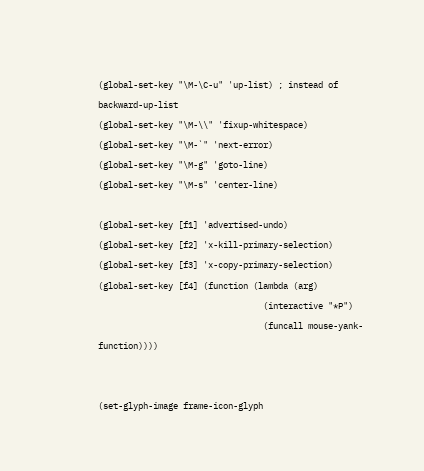(global-set-key "\M-\C-u" 'up-list) ; instead of backward-up-list
(global-set-key "\M-\\" 'fixup-whitespace)
(global-set-key "\M-`" 'next-error)
(global-set-key "\M-g" 'goto-line)
(global-set-key "\M-s" 'center-line)

(global-set-key [f1] 'advertised-undo)
(global-set-key [f2] 'x-kill-primary-selection)
(global-set-key [f3] 'x-copy-primary-selection)
(global-set-key [f4] (function (lambda (arg)
                                 (interactive "*P")
                                 (funcall mouse-yank-function))))


(set-glyph-image frame-icon-glyph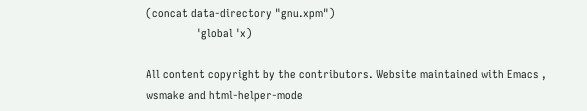(concat data-directory "gnu.xpm")
                 'global 'x)

All content copyright by the contributors. Website maintained with Emacs , wsmake and html-helper-mode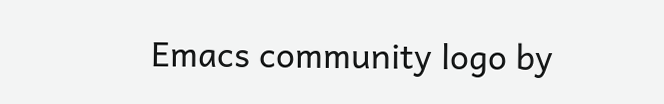Emacs community logo by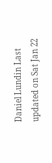Daniel Lundin Last updated on Sat Jan 22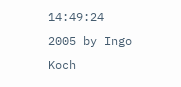14:49:24 2005 by Ingo Koch